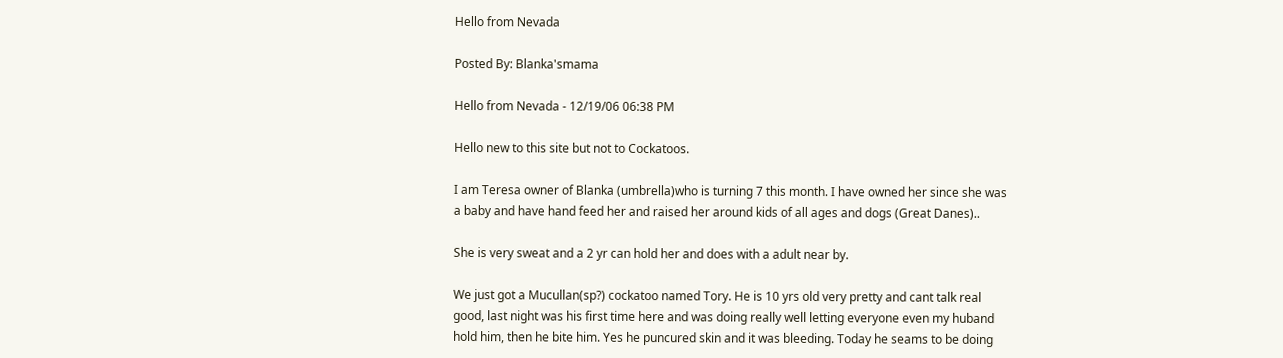Hello from Nevada

Posted By: Blanka'smama

Hello from Nevada - 12/19/06 06:38 PM

Hello new to this site but not to Cockatoos.

I am Teresa owner of Blanka (umbrella)who is turning 7 this month. I have owned her since she was a baby and have hand feed her and raised her around kids of all ages and dogs (Great Danes)..

She is very sweat and a 2 yr can hold her and does with a adult near by.

We just got a Mucullan(sp?) cockatoo named Tory. He is 10 yrs old very pretty and cant talk real good, last night was his first time here and was doing really well letting everyone even my huband hold him, then he bite him. Yes he puncured skin and it was bleeding. Today he seams to be doing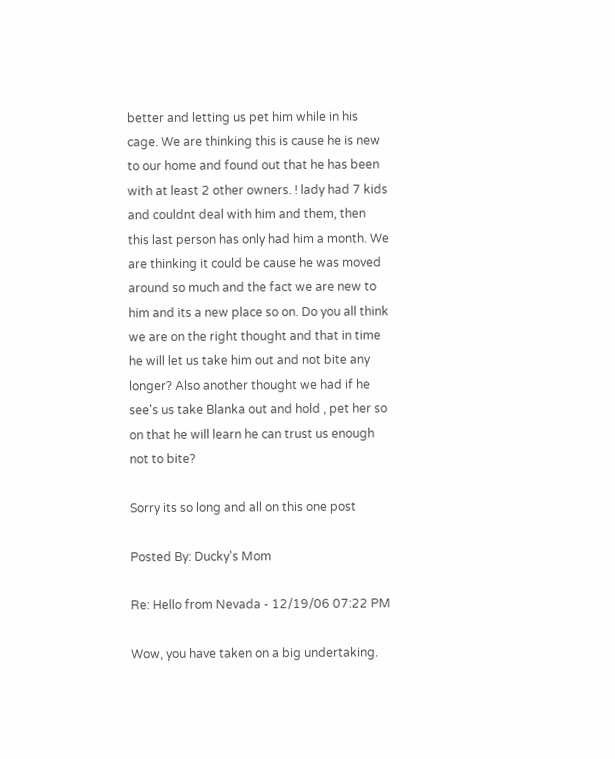better and letting us pet him while in his cage. We are thinking this is cause he is new to our home and found out that he has been with at least 2 other owners. ! lady had 7 kids and couldnt deal with him and them, then this last person has only had him a month. We are thinking it could be cause he was moved around so much and the fact we are new to him and its a new place so on. Do you all think we are on the right thought and that in time he will let us take him out and not bite any longer? Also another thought we had if he see's us take Blanka out and hold , pet her so on that he will learn he can trust us enough not to bite?

Sorry its so long and all on this one post

Posted By: Ducky's Mom

Re: Hello from Nevada - 12/19/06 07:22 PM

Wow, you have taken on a big undertaking.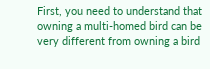First, you need to understand that owning a multi-homed bird can be very different from owning a bird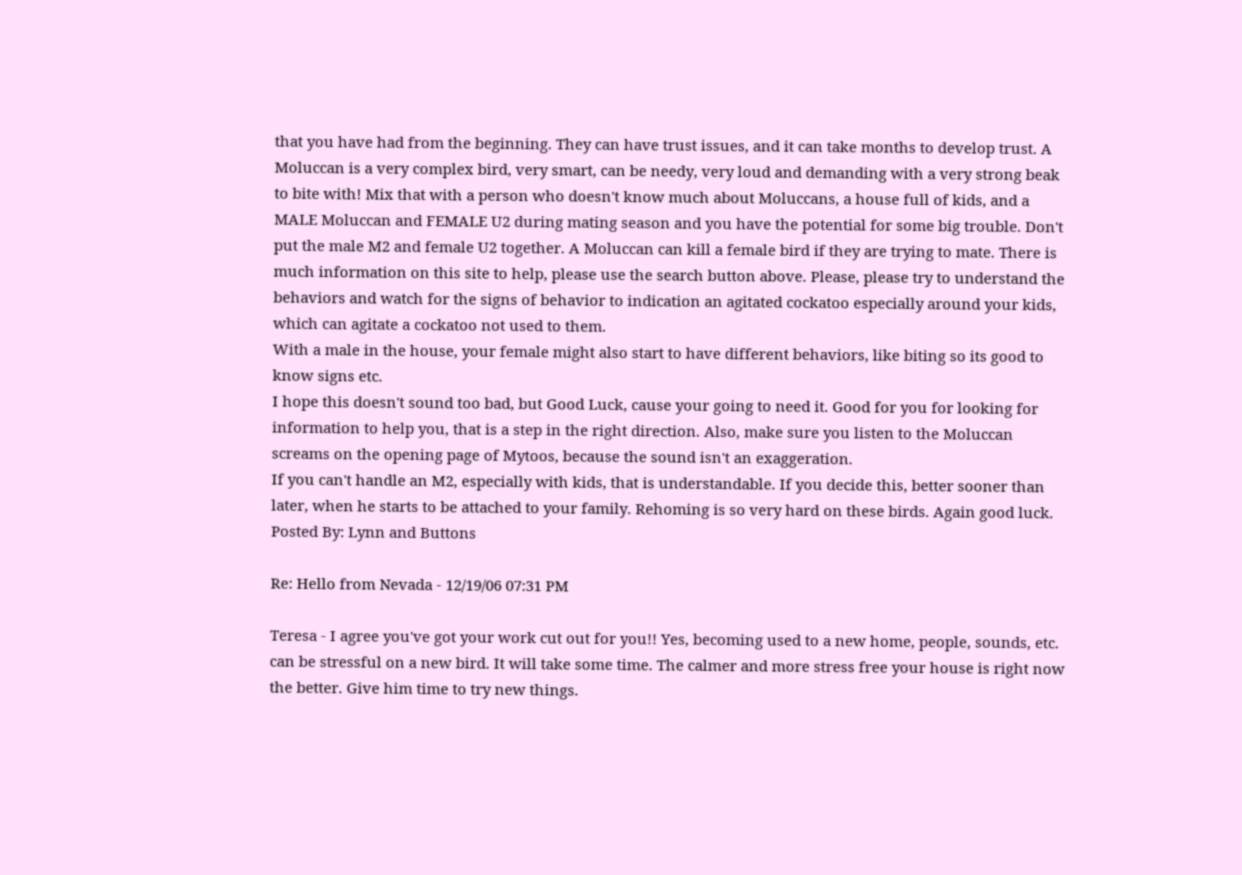that you have had from the beginning. They can have trust issues, and it can take months to develop trust. A Moluccan is a very complex bird, very smart, can be needy, very loud and demanding with a very strong beak to bite with! Mix that with a person who doesn't know much about Moluccans, a house full of kids, and a MALE Moluccan and FEMALE U2 during mating season and you have the potential for some big trouble. Don't put the male M2 and female U2 together. A Moluccan can kill a female bird if they are trying to mate. There is much information on this site to help, please use the search button above. Please, please try to understand the behaviors and watch for the signs of behavior to indication an agitated cockatoo especially around your kids, which can agitate a cockatoo not used to them.
With a male in the house, your female might also start to have different behaviors, like biting so its good to know signs etc.
I hope this doesn't sound too bad, but Good Luck, cause your going to need it. Good for you for looking for information to help you, that is a step in the right direction. Also, make sure you listen to the Moluccan screams on the opening page of Mytoos, because the sound isn't an exaggeration.
If you can't handle an M2, especially with kids, that is understandable. If you decide this, better sooner than later, when he starts to be attached to your family. Rehoming is so very hard on these birds. Again good luck.
Posted By: Lynn and Buttons

Re: Hello from Nevada - 12/19/06 07:31 PM

Teresa - I agree you've got your work cut out for you!! Yes, becoming used to a new home, people, sounds, etc. can be stressful on a new bird. It will take some time. The calmer and more stress free your house is right now the better. Give him time to try new things.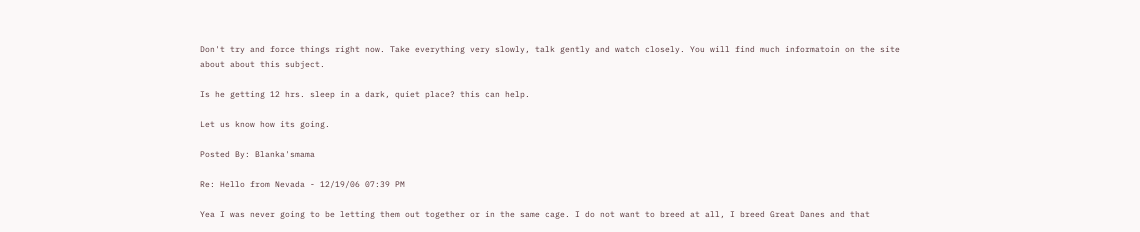Don't try and force things right now. Take everything very slowly, talk gently and watch closely. You will find much informatoin on the site about about this subject.

Is he getting 12 hrs. sleep in a dark, quiet place? this can help.

Let us know how its going.

Posted By: Blanka'smama

Re: Hello from Nevada - 12/19/06 07:39 PM

Yea I was never going to be letting them out together or in the same cage. I do not want to breed at all, I breed Great Danes and that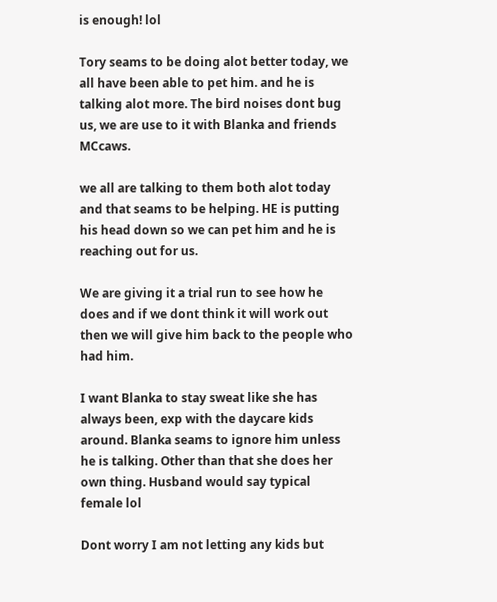is enough! lol

Tory seams to be doing alot better today, we all have been able to pet him. and he is talking alot more. The bird noises dont bug us, we are use to it with Blanka and friends MCcaws.

we all are talking to them both alot today and that seams to be helping. HE is putting his head down so we can pet him and he is reaching out for us.

We are giving it a trial run to see how he does and if we dont think it will work out then we will give him back to the people who had him.

I want Blanka to stay sweat like she has always been, exp with the daycare kids around. Blanka seams to ignore him unless he is talking. Other than that she does her own thing. Husband would say typical female lol

Dont worry I am not letting any kids but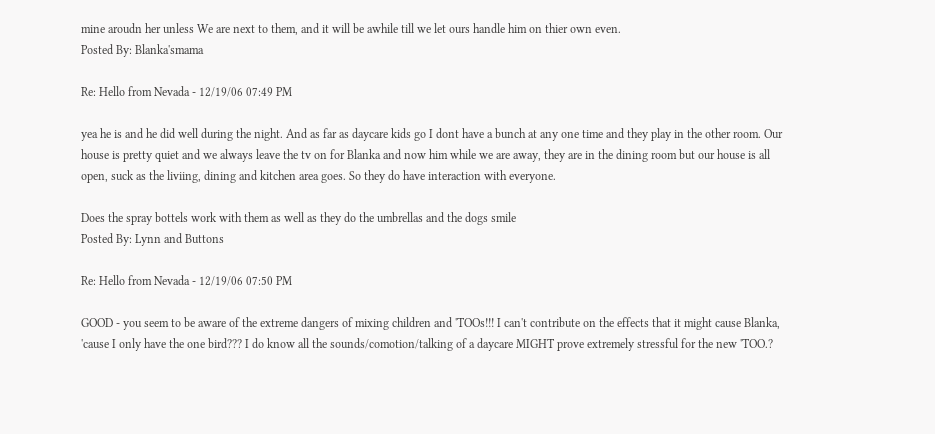mine aroudn her unless We are next to them, and it will be awhile till we let ours handle him on thier own even.
Posted By: Blanka'smama

Re: Hello from Nevada - 12/19/06 07:49 PM

yea he is and he did well during the night. And as far as daycare kids go I dont have a bunch at any one time and they play in the other room. Our house is pretty quiet and we always leave the tv on for Blanka and now him while we are away, they are in the dining room but our house is all open, suck as the liviing, dining and kitchen area goes. So they do have interaction with everyone.

Does the spray bottels work with them as well as they do the umbrellas and the dogs smile
Posted By: Lynn and Buttons

Re: Hello from Nevada - 12/19/06 07:50 PM

GOOD - you seem to be aware of the extreme dangers of mixing children and 'TOOs!!! I can't contribute on the effects that it might cause Blanka, 'cause I only have the one bird??? I do know all the sounds/comotion/talking of a daycare MIGHT prove extremely stressful for the new 'TOO.?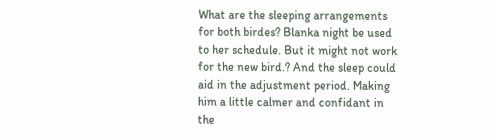What are the sleeping arrangements for both birdes? Blanka night be used to her schedule. But it might not work for the new bird.? And the sleep could aid in the adjustment period. Making him a little calmer and confidant in the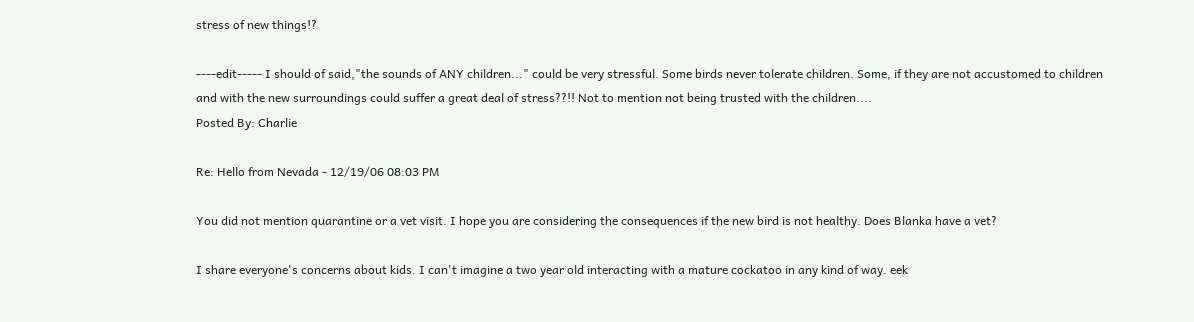stress of new things!?

----edit----- I should of said,"the sounds of ANY children..." could be very stressful. Some birds never tolerate children. Some, if they are not accustomed to children and with the new surroundings could suffer a great deal of stress??!! Not to mention not being trusted with the children....
Posted By: Charlie

Re: Hello from Nevada - 12/19/06 08:03 PM

You did not mention quarantine or a vet visit. I hope you are considering the consequences if the new bird is not healthy. Does Blanka have a vet?

I share everyone's concerns about kids. I can't imagine a two year old interacting with a mature cockatoo in any kind of way. eek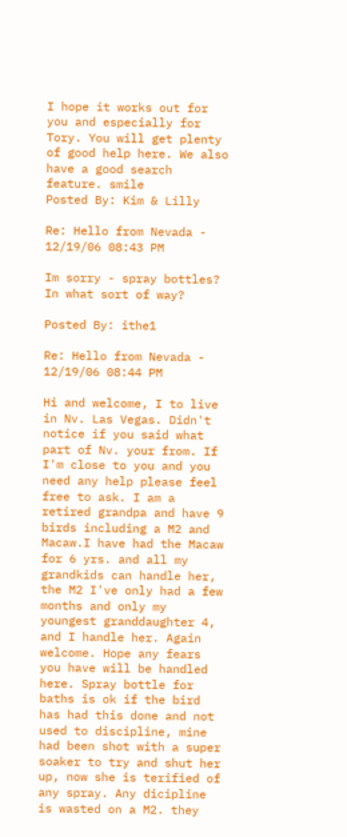I hope it works out for you and especially for Tory. You will get plenty of good help here. We also have a good search feature. smile
Posted By: Kim & Lilly

Re: Hello from Nevada - 12/19/06 08:43 PM

Im sorry - spray bottles? In what sort of way?

Posted By: ithe1

Re: Hello from Nevada - 12/19/06 08:44 PM

Hi and welcome, I to live in Nv. Las Vegas. Didn't notice if you said what part of Nv. your from. If I'm close to you and you need any help please feel free to ask. I am a retired grandpa and have 9 birds including a M2 and Macaw.I have had the Macaw for 6 yrs. and all my grandkids can handle her, the M2 I've only had a few months and only my youngest granddaughter 4, and I handle her. Again welcome. Hope any fears you have will be handled here. Spray bottle for baths is ok if the bird has had this done and not used to discipline, mine had been shot with a super soaker to try and shut her up, now she is terified of any spray. Any dicipline is wasted on a M2. they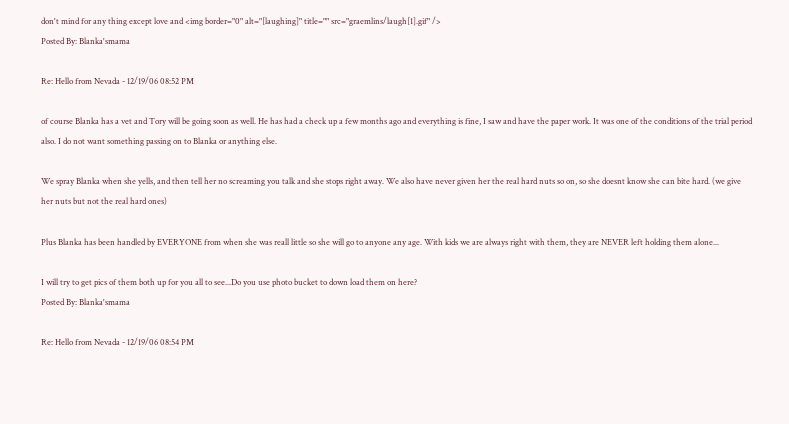don't mind for any thing except love and <img border="0" alt="[laughing]" title="" src="graemlins/laugh[1].gif" />
Posted By: Blanka'smama

Re: Hello from Nevada - 12/19/06 08:52 PM

of course Blanka has a vet and Tory will be going soon as well. He has had a check up a few months ago and everything is fine, I saw and have the paper work. It was one of the conditions of the trial period also. I do not want something passing on to Blanka or anything else.

We spray Blanka when she yells, and then tell her no screaming you talk and she stops right away. We also have never given her the real hard nuts so on, so she doesnt know she can bite hard. (we give her nuts but not the real hard ones)

Plus Blanka has been handled by EVERYONE from when she was reall little so she will go to anyone any age. With kids we are always right with them, they are NEVER left holding them alone...

I will try to get pics of them both up for you all to see...Do you use photo bucket to down load them on here?
Posted By: Blanka'smama

Re: Hello from Nevada - 12/19/06 08:54 PM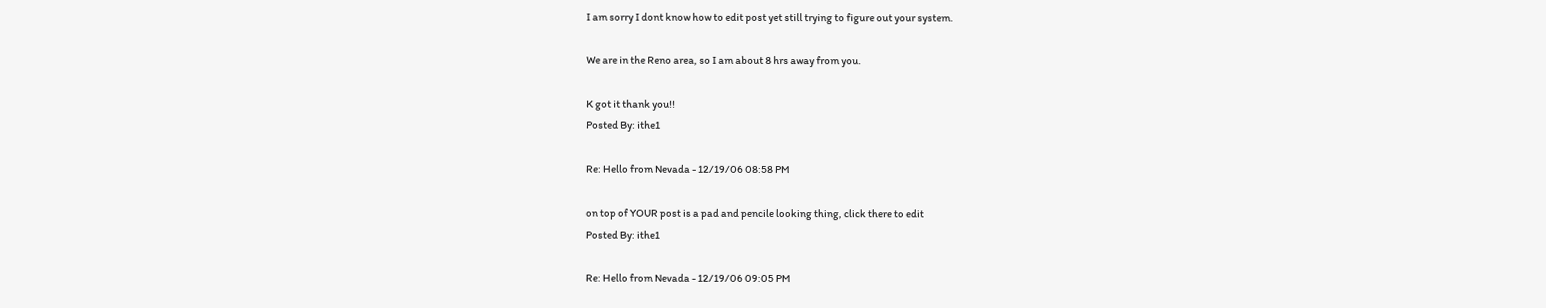I am sorry I dont know how to edit post yet still trying to figure out your system.

We are in the Reno area, so I am about 8 hrs away from you.

K got it thank you!!
Posted By: ithe1

Re: Hello from Nevada - 12/19/06 08:58 PM

on top of YOUR post is a pad and pencile looking thing, click there to edit
Posted By: ithe1

Re: Hello from Nevada - 12/19/06 09:05 PM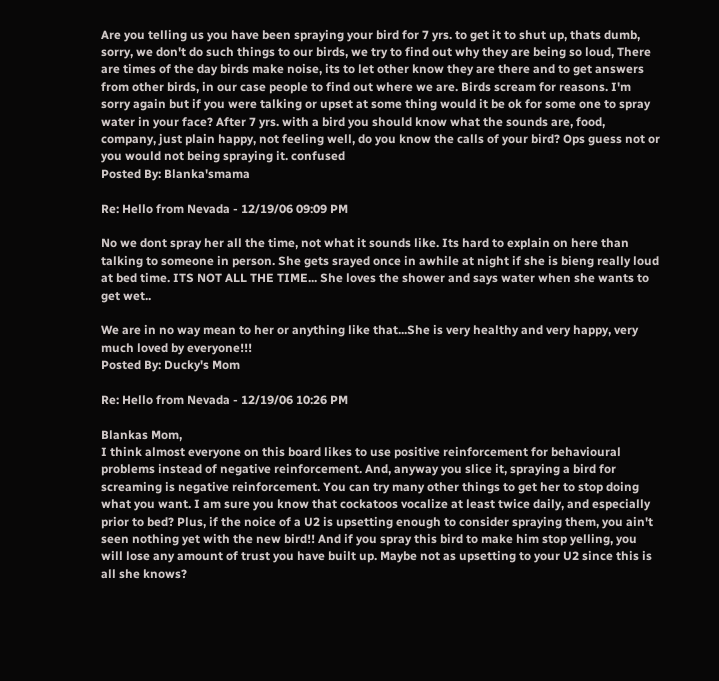Are you telling us you have been spraying your bird for 7 yrs. to get it to shut up, thats dumb, sorry, we don't do such things to our birds, we try to find out why they are being so loud, There are times of the day birds make noise, its to let other know they are there and to get answers from other birds, in our case people to find out where we are. Birds scream for reasons. I'm sorry again but if you were talking or upset at some thing would it be ok for some one to spray water in your face? After 7 yrs. with a bird you should know what the sounds are, food, company, just plain happy, not feeling well, do you know the calls of your bird? Ops guess not or you would not being spraying it. confused
Posted By: Blanka'smama

Re: Hello from Nevada - 12/19/06 09:09 PM

No we dont spray her all the time, not what it sounds like. Its hard to explain on here than talking to someone in person. She gets srayed once in awhile at night if she is bieng really loud at bed time. ITS NOT ALL THE TIME... She loves the shower and says water when she wants to get wet..

We are in no way mean to her or anything like that...She is very healthy and very happy, very much loved by everyone!!!
Posted By: Ducky's Mom

Re: Hello from Nevada - 12/19/06 10:26 PM

Blankas Mom,
I think almost everyone on this board likes to use positive reinforcement for behavioural problems instead of negative reinforcement. And, anyway you slice it, spraying a bird for screaming is negative reinforcement. You can try many other things to get her to stop doing what you want. I am sure you know that cockatoos vocalize at least twice daily, and especially prior to bed? Plus, if the noice of a U2 is upsetting enough to consider spraying them, you ain't seen nothing yet with the new bird!! And if you spray this bird to make him stop yelling, you will lose any amount of trust you have built up. Maybe not as upsetting to your U2 since this is all she knows?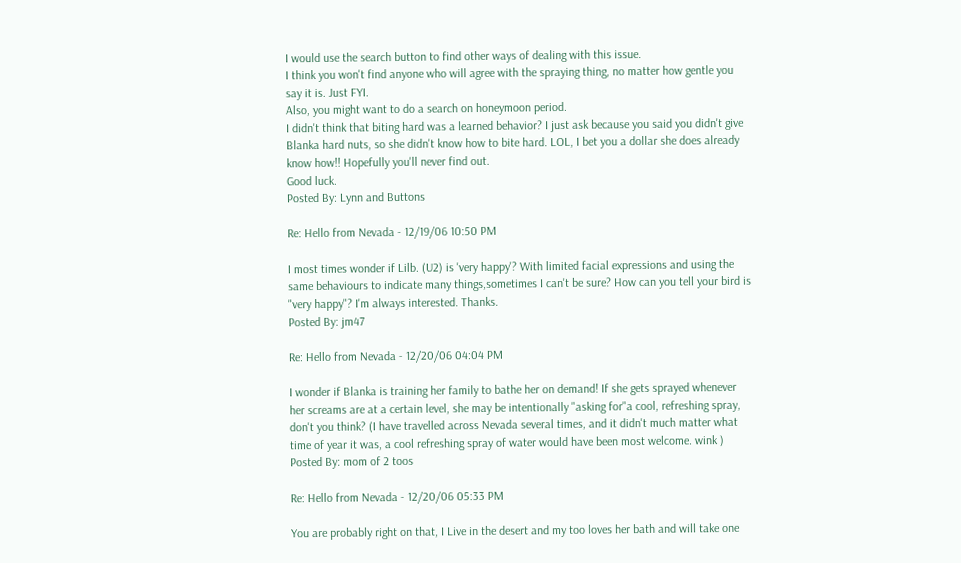I would use the search button to find other ways of dealing with this issue.
I think you won't find anyone who will agree with the spraying thing, no matter how gentle you say it is. Just FYI.
Also, you might want to do a search on honeymoon period.
I didn't think that biting hard was a learned behavior? I just ask because you said you didn't give Blanka hard nuts, so she didn't know how to bite hard. LOL, I bet you a dollar she does already know how!! Hopefully you'll never find out.
Good luck.
Posted By: Lynn and Buttons

Re: Hello from Nevada - 12/19/06 10:50 PM

I most times wonder if Lilb. (U2) is 'very happy'? With limited facial expressions and using the same behaviours to indicate many things,sometimes I can't be sure? How can you tell your bird is "very happy"? I'm always interested. Thanks.
Posted By: jm47

Re: Hello from Nevada - 12/20/06 04:04 PM

I wonder if Blanka is training her family to bathe her on demand! If she gets sprayed whenever her screams are at a certain level, she may be intentionally "asking for"a cool, refreshing spray, don't you think? (I have travelled across Nevada several times, and it didn't much matter what time of year it was, a cool refreshing spray of water would have been most welcome. wink )
Posted By: mom of 2 toos

Re: Hello from Nevada - 12/20/06 05:33 PM

You are probably right on that, I Live in the desert and my too loves her bath and will take one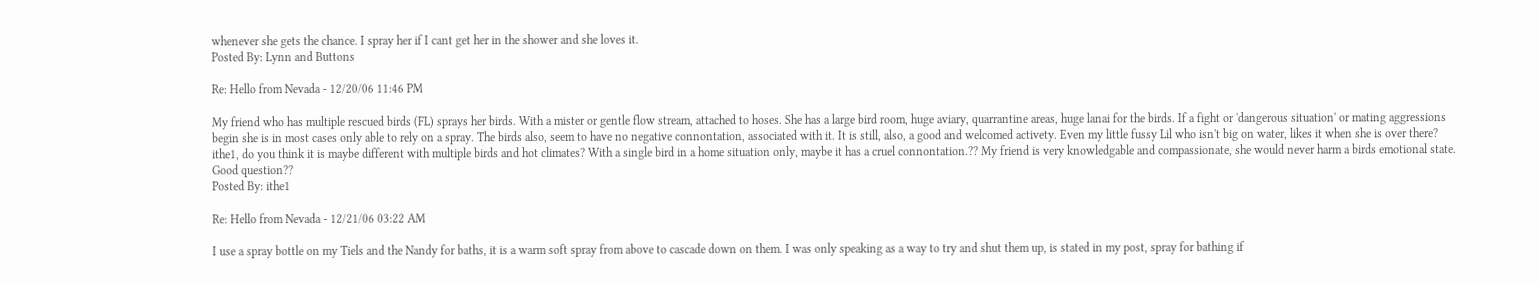whenever she gets the chance. I spray her if I cant get her in the shower and she loves it.
Posted By: Lynn and Buttons

Re: Hello from Nevada - 12/20/06 11:46 PM

My friend who has multiple rescued birds (FL) sprays her birds. With a mister or gentle flow stream, attached to hoses. She has a large bird room, huge aviary, quarrantine areas, huge lanai for the birds. If a fight or 'dangerous situation' or mating aggressions begin she is in most cases only able to rely on a spray. The birds also, seem to have no negative connontation, associated with it. It is still, also, a good and welcomed activety. Even my little fussy Lil who isn't big on water, likes it when she is over there? ithe1, do you think it is maybe different with multiple birds and hot climates? With a single bird in a home situation only, maybe it has a cruel connontation.?? My friend is very knowledgable and compassionate, she would never harm a birds emotional state. Good question??
Posted By: ithe1

Re: Hello from Nevada - 12/21/06 03:22 AM

I use a spray bottle on my Tiels and the Nandy for baths, it is a warm soft spray from above to cascade down on them. I was only speaking as a way to try and shut them up, is stated in my post, spray for bathing if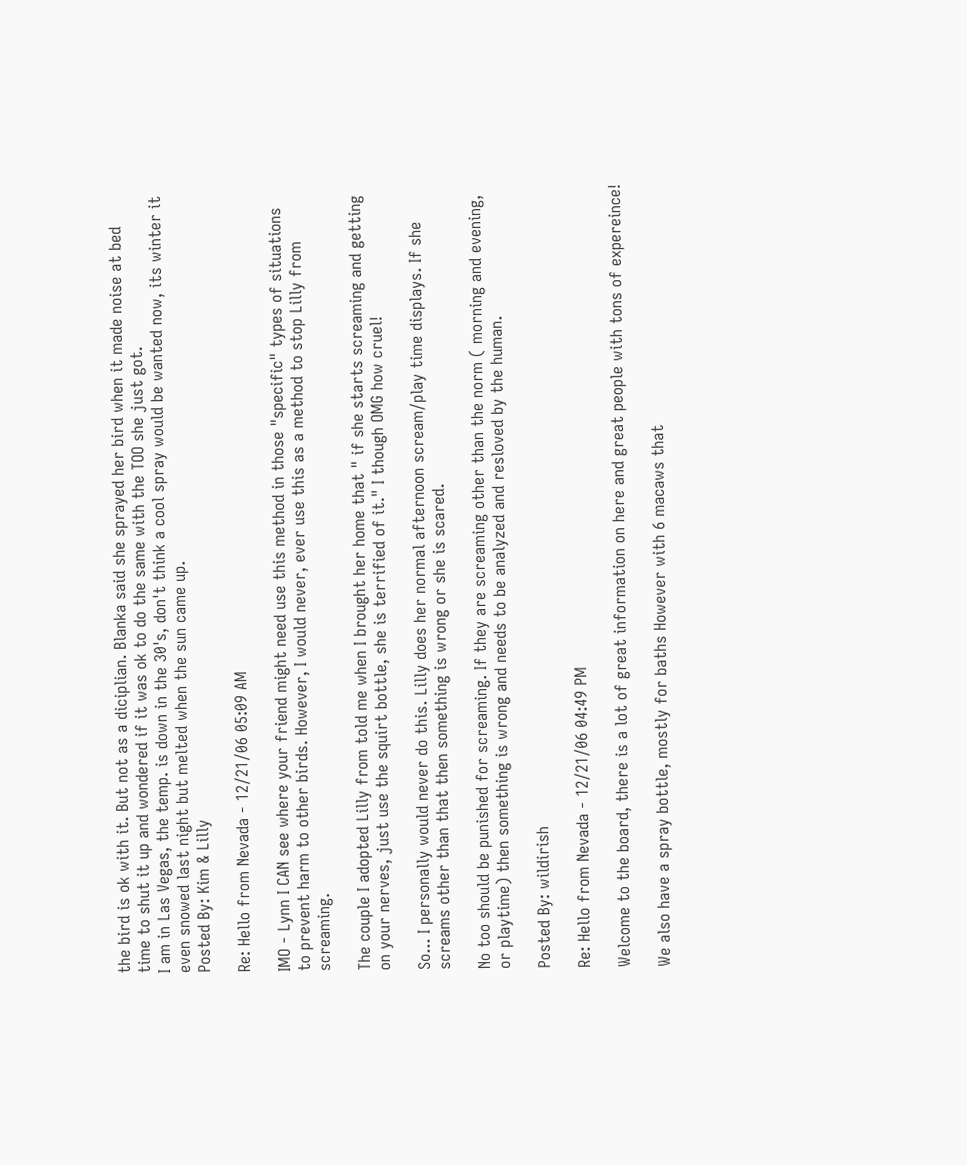the bird is ok with it. But not as a diciplian. Blanka said she sprayed her bird when it made noise at bed time to shut it up and wondered if it was ok to do the same with the TOO she just got.
I am in Las Vegas, the temp. is down in the 30's, don't think a cool spray would be wanted now, its winter it even snowed last night but melted when the sun came up.
Posted By: Kim & Lilly

Re: Hello from Nevada - 12/21/06 05:09 AM

IMO - Lynn I CAN see where your friend might need use this method in those "specific" types of situations to prevent harm to other birds. However, I would never, ever use this as a method to stop Lilly from screaming.

The couple I adopted Lilly from told me when I brought her home that " if she starts screaming and getting on your nerves, just use the squirt bottle, she is terrified of it." I though OMG how cruel!

So... I personally would never do this. Lilly does her normal afternoon scream/play time displays. If she screams other than that then something is wrong or she is scared.

No too should be punished for screaming. If they are screaming other than the norm ( morning and evening, or playtime) then something is wrong and needs to be analyzed and resloved by the human.

Posted By: wildirish

Re: Hello from Nevada - 12/21/06 04:49 PM

Welcome to the board, there is a lot of great information on here and great people with tons of expereince!

We also have a spray bottle, mostly for baths However with 6 macaws that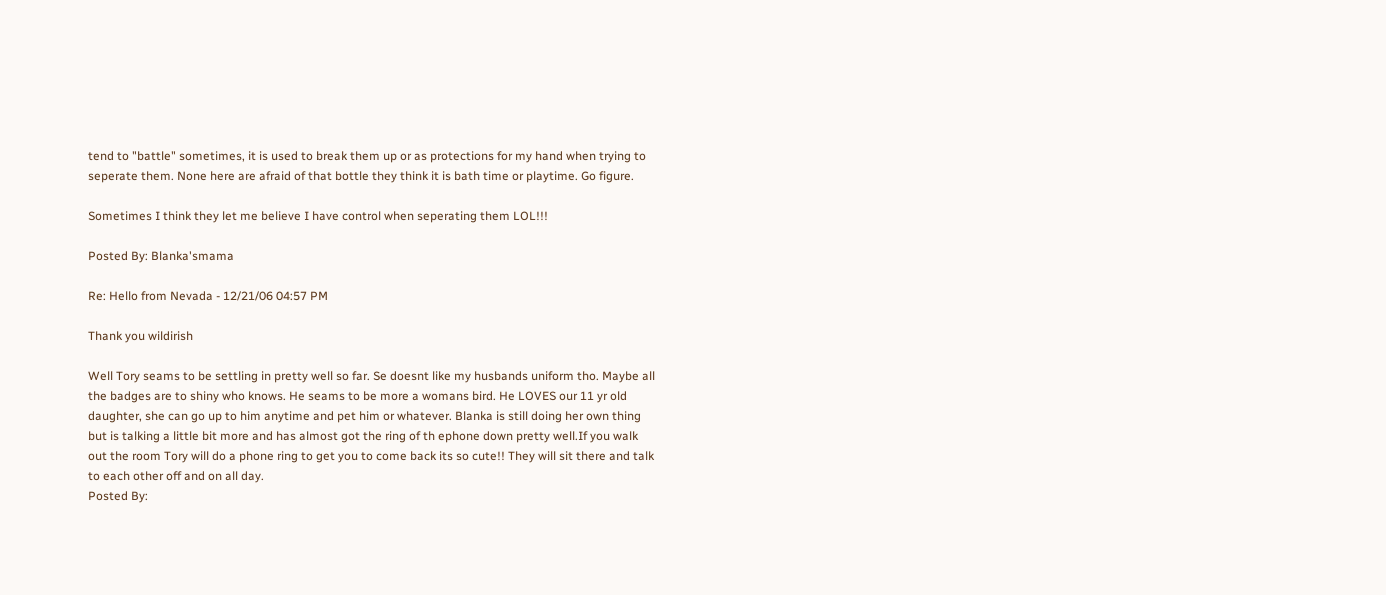tend to "battle" sometimes, it is used to break them up or as protections for my hand when trying to seperate them. None here are afraid of that bottle they think it is bath time or playtime. Go figure.

Sometimes I think they let me believe I have control when seperating them LOL!!!

Posted By: Blanka'smama

Re: Hello from Nevada - 12/21/06 04:57 PM

Thank you wildirish

Well Tory seams to be settling in pretty well so far. Se doesnt like my husbands uniform tho. Maybe all the badges are to shiny who knows. He seams to be more a womans bird. He LOVES our 11 yr old daughter, she can go up to him anytime and pet him or whatever. Blanka is still doing her own thing but is talking a little bit more and has almost got the ring of th ephone down pretty well.If you walk out the room Tory will do a phone ring to get you to come back its so cute!! They will sit there and talk to each other off and on all day.
Posted By: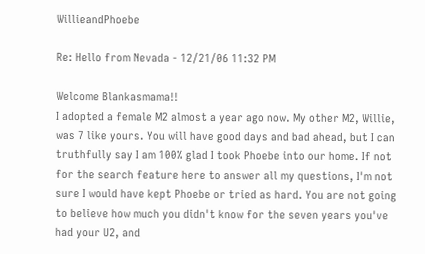WillieandPhoebe

Re: Hello from Nevada - 12/21/06 11:32 PM

Welcome Blankasmama!!
I adopted a female M2 almost a year ago now. My other M2, Willie, was 7 like yours. You will have good days and bad ahead, but I can truthfully say I am 100% glad I took Phoebe into our home. If not for the search feature here to answer all my questions, I'm not sure I would have kept Phoebe or tried as hard. You are not going to believe how much you didn't know for the seven years you've had your U2, and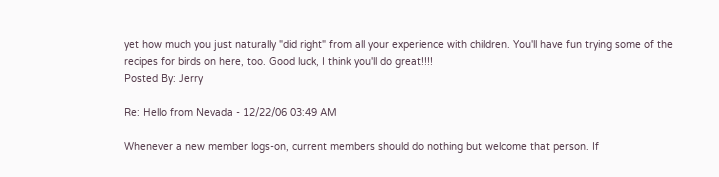yet how much you just naturally "did right" from all your experience with children. You'll have fun trying some of the recipes for birds on here, too. Good luck, I think you'll do great!!!!
Posted By: Jerry

Re: Hello from Nevada - 12/22/06 03:49 AM

Whenever a new member logs-on, current members should do nothing but welcome that person. If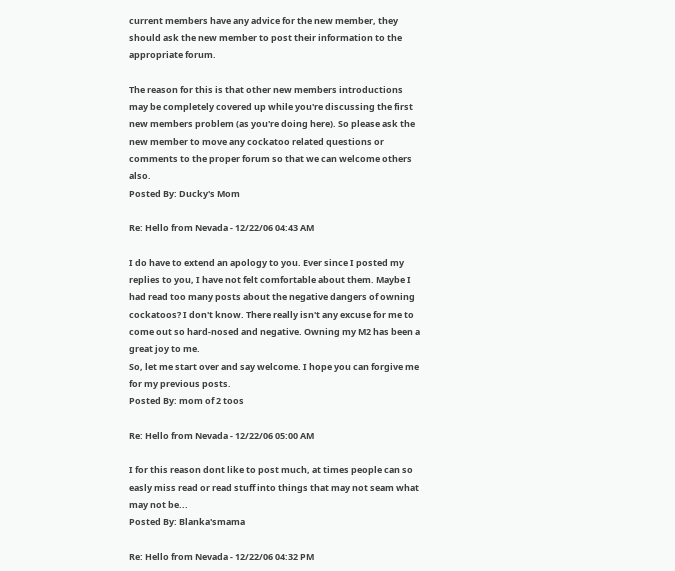current members have any advice for the new member, they should ask the new member to post their information to the appropriate forum.

The reason for this is that other new members introductions may be completely covered up while you're discussing the first new members problem (as you're doing here). So please ask the new member to move any cockatoo related questions or comments to the proper forum so that we can welcome others also.
Posted By: Ducky's Mom

Re: Hello from Nevada - 12/22/06 04:43 AM

I do have to extend an apology to you. Ever since I posted my replies to you, I have not felt comfortable about them. Maybe I had read too many posts about the negative dangers of owning cockatoos? I don't know. There really isn't any excuse for me to come out so hard-nosed and negative. Owning my M2 has been a great joy to me.
So, let me start over and say welcome. I hope you can forgive me for my previous posts.
Posted By: mom of 2 toos

Re: Hello from Nevada - 12/22/06 05:00 AM

I for this reason dont like to post much, at times people can so easly miss read or read stuff into things that may not seam what may not be...
Posted By: Blanka'smama

Re: Hello from Nevada - 12/22/06 04:32 PM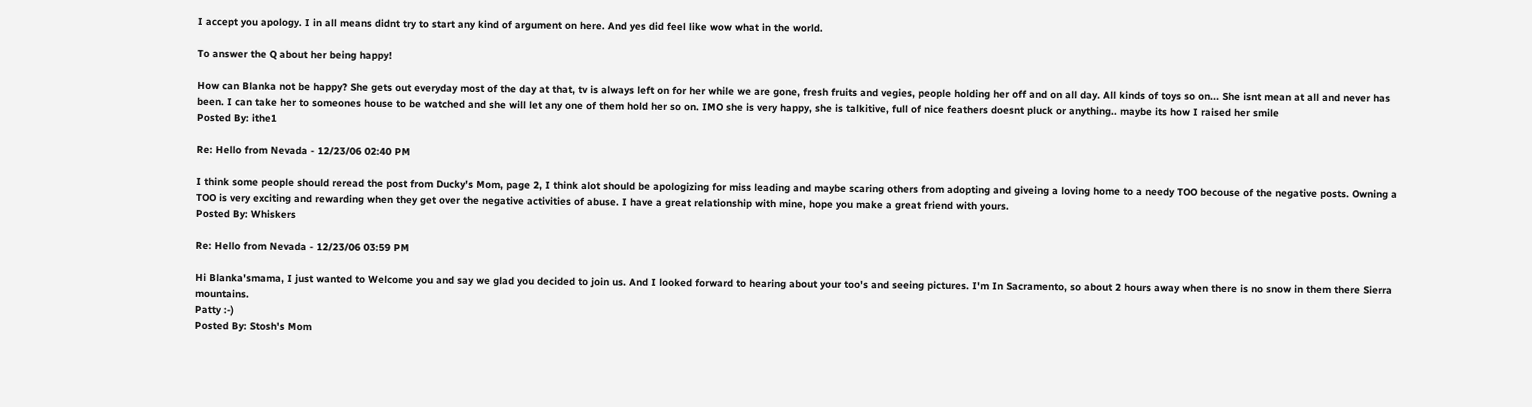I accept you apology. I in all means didnt try to start any kind of argument on here. And yes did feel like wow what in the world.

To answer the Q about her being happy!

How can Blanka not be happy? She gets out everyday most of the day at that, tv is always left on for her while we are gone, fresh fruits and vegies, people holding her off and on all day. All kinds of toys so on... She isnt mean at all and never has been. I can take her to someones house to be watched and she will let any one of them hold her so on. IMO she is very happy, she is talkitive, full of nice feathers doesnt pluck or anything.. maybe its how I raised her smile
Posted By: ithe1

Re: Hello from Nevada - 12/23/06 02:40 PM

I think some people should reread the post from Ducky's Mom, page 2, I think alot should be apologizing for miss leading and maybe scaring others from adopting and giveing a loving home to a needy TOO becouse of the negative posts. Owning a TOO is very exciting and rewarding when they get over the negative activities of abuse. I have a great relationship with mine, hope you make a great friend with yours.
Posted By: Whiskers

Re: Hello from Nevada - 12/23/06 03:59 PM

Hi Blanka'smama, I just wanted to Welcome you and say we glad you decided to join us. And I looked forward to hearing about your too's and seeing pictures. I'm In Sacramento, so about 2 hours away when there is no snow in them there Sierra mountains.
Patty :-)
Posted By: Stosh's Mom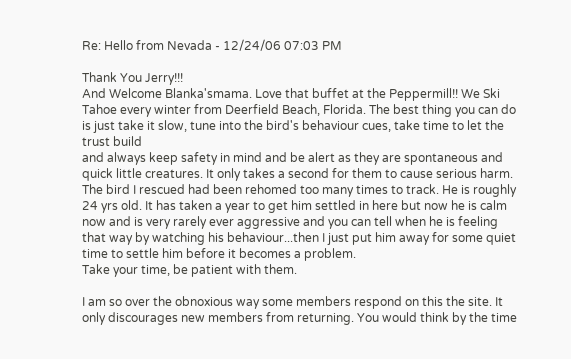Re: Hello from Nevada - 12/24/06 07:03 PM

Thank You Jerry!!!
And Welcome Blanka'smama. Love that buffet at the Peppermill!! We Ski Tahoe every winter from Deerfield Beach, Florida. The best thing you can do is just take it slow, tune into the bird's behaviour cues, take time to let the trust build
and always keep safety in mind and be alert as they are spontaneous and quick little creatures. It only takes a second for them to cause serious harm. The bird I rescued had been rehomed too many times to track. He is roughly 24 yrs old. It has taken a year to get him settled in here but now he is calm now and is very rarely ever aggressive and you can tell when he is feeling that way by watching his behaviour...then I just put him away for some quiet time to settle him before it becomes a problem.
Take your time, be patient with them.

I am so over the obnoxious way some members respond on this the site. It only discourages new members from returning. You would think by the time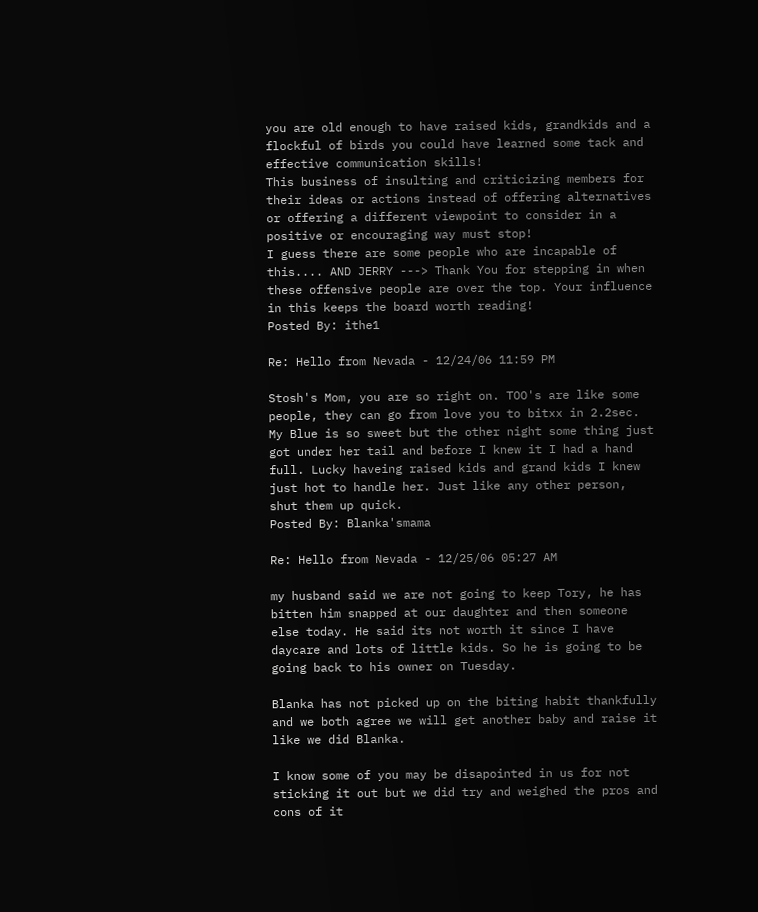you are old enough to have raised kids, grandkids and a flockful of birds you could have learned some tack and effective communication skills!
This business of insulting and criticizing members for their ideas or actions instead of offering alternatives or offering a different viewpoint to consider in a positive or encouraging way must stop!
I guess there are some people who are incapable of this.... AND JERRY ---> Thank You for stepping in when these offensive people are over the top. Your influence in this keeps the board worth reading!
Posted By: ithe1

Re: Hello from Nevada - 12/24/06 11:59 PM

Stosh's Mom, you are so right on. TOO's are like some people, they can go from love you to bitxx in 2.2sec. My Blue is so sweet but the other night some thing just got under her tail and before I knew it I had a hand full. Lucky haveing raised kids and grand kids I knew just hot to handle her. Just like any other person, shut them up quick.
Posted By: Blanka'smama

Re: Hello from Nevada - 12/25/06 05:27 AM

my husband said we are not going to keep Tory, he has bitten him snapped at our daughter and then someone else today. He said its not worth it since I have daycare and lots of little kids. So he is going to be going back to his owner on Tuesday.

Blanka has not picked up on the biting habit thankfully and we both agree we will get another baby and raise it like we did Blanka.

I know some of you may be disapointed in us for not sticking it out but we did try and weighed the pros and cons of it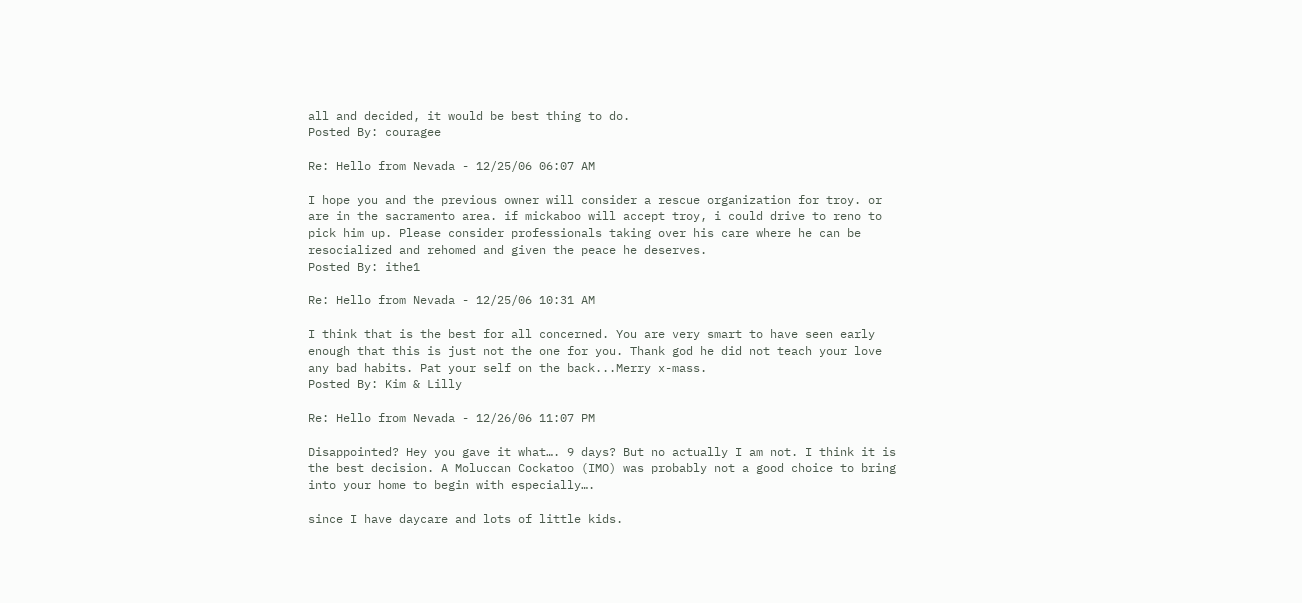all and decided, it would be best thing to do.
Posted By: couragee

Re: Hello from Nevada - 12/25/06 06:07 AM

I hope you and the previous owner will consider a rescue organization for troy. or are in the sacramento area. if mickaboo will accept troy, i could drive to reno to pick him up. Please consider professionals taking over his care where he can be resocialized and rehomed and given the peace he deserves.
Posted By: ithe1

Re: Hello from Nevada - 12/25/06 10:31 AM

I think that is the best for all concerned. You are very smart to have seen early enough that this is just not the one for you. Thank god he did not teach your love any bad habits. Pat your self on the back...Merry x-mass.
Posted By: Kim & Lilly

Re: Hello from Nevada - 12/26/06 11:07 PM

Disappointed? Hey you gave it what…. 9 days? But no actually I am not. I think it is the best decision. A Moluccan Cockatoo (IMO) was probably not a good choice to bring into your home to begin with especially….

since I have daycare and lots of little kids.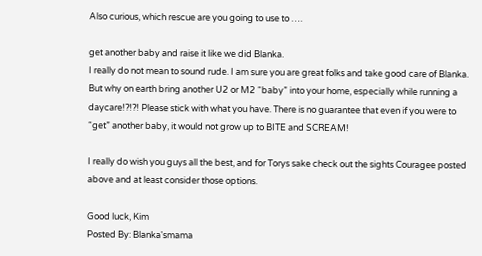Also curious, which rescue are you going to use to ….

get another baby and raise it like we did Blanka.
I really do not mean to sound rude. I am sure you are great folks and take good care of Blanka. But why on earth bring another U2 or M2 “baby” into your home, especially while running a daycare!?!?! Please stick with what you have. There is no guarantee that even if you were to “get” another baby, it would not grow up to BITE and SCREAM!

I really do wish you guys all the best, and for Torys sake check out the sights Couragee posted above and at least consider those options.

Good luck, Kim
Posted By: Blanka'smama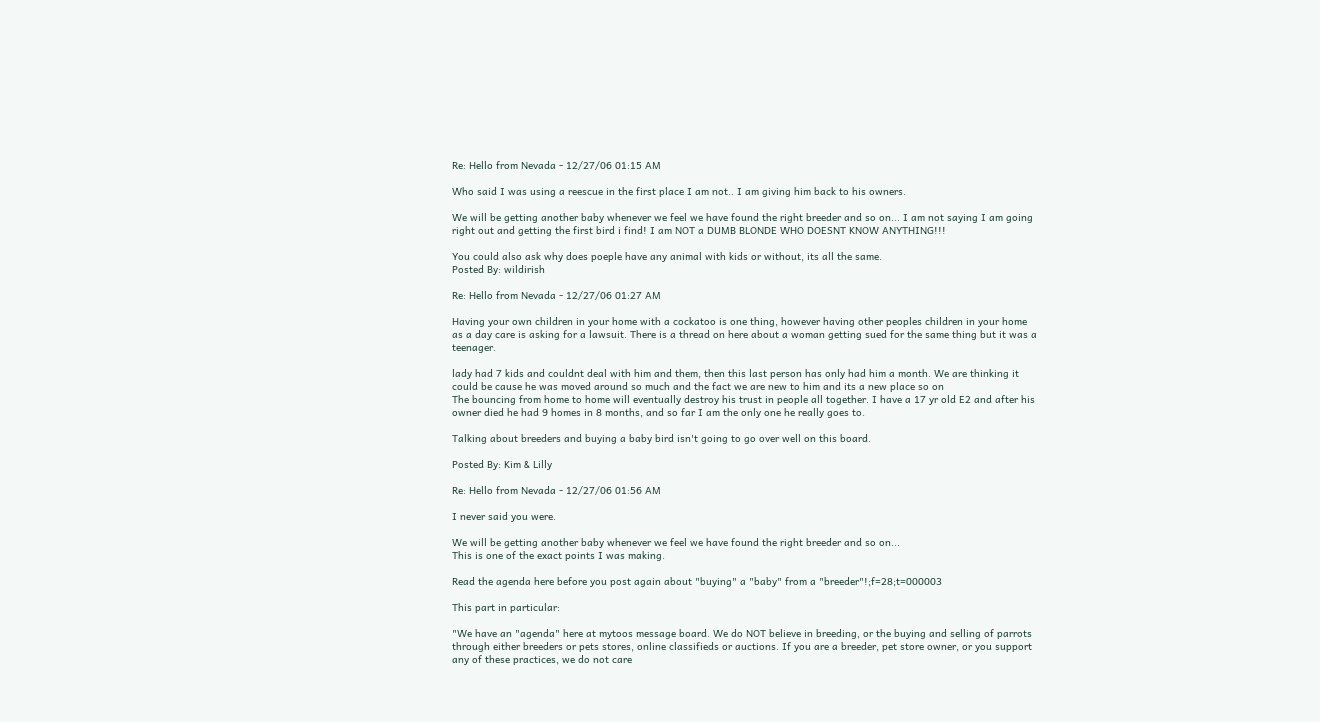Re: Hello from Nevada - 12/27/06 01:15 AM

Who said I was using a reescue in the first place I am not.. I am giving him back to his owners.

We will be getting another baby whenever we feel we have found the right breeder and so on... I am not saying I am going right out and getting the first bird i find! I am NOT a DUMB BLONDE WHO DOESNT KNOW ANYTHING!!!

You could also ask why does poeple have any animal with kids or without, its all the same.
Posted By: wildirish

Re: Hello from Nevada - 12/27/06 01:27 AM

Having your own children in your home with a cockatoo is one thing, however having other peoples children in your home as a day care is asking for a lawsuit. There is a thread on here about a woman getting sued for the same thing but it was a teenager.

lady had 7 kids and couldnt deal with him and them, then this last person has only had him a month. We are thinking it could be cause he was moved around so much and the fact we are new to him and its a new place so on
The bouncing from home to home will eventually destroy his trust in people all together. I have a 17 yr old E2 and after his owner died he had 9 homes in 8 months, and so far I am the only one he really goes to.

Talking about breeders and buying a baby bird isn't going to go over well on this board.

Posted By: Kim & Lilly

Re: Hello from Nevada - 12/27/06 01:56 AM

I never said you were.

We will be getting another baby whenever we feel we have found the right breeder and so on...
This is one of the exact points I was making.

Read the agenda here before you post again about "buying" a "baby" from a "breeder"!;f=28;t=000003

This part in particular:

"We have an "agenda" here at mytoos message board. We do NOT believe in breeding, or the buying and selling of parrots through either breeders or pets stores, online classifieds or auctions. If you are a breeder, pet store owner, or you support any of these practices, we do not care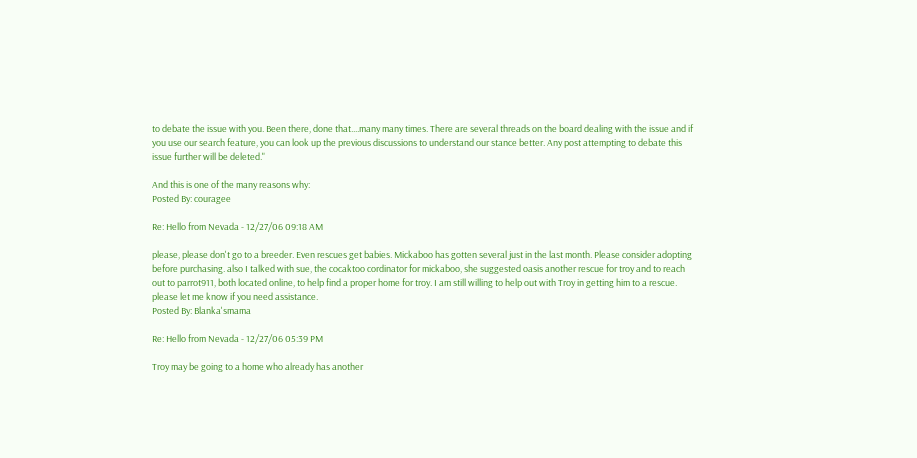to debate the issue with you. Been there, done that....many many times. There are several threads on the board dealing with the issue and if you use our search feature, you can look up the previous discussions to understand our stance better. Any post attempting to debate this issue further will be deleted."

And this is one of the many reasons why:
Posted By: couragee

Re: Hello from Nevada - 12/27/06 09:18 AM

please, please don't go to a breeder. Even rescues get babies. Mickaboo has gotten several just in the last month. Please consider adopting before purchasing. also I talked with sue, the cocaktoo cordinator for mickaboo, she suggested oasis another rescue for troy and to reach out to parrot911, both located online, to help find a proper home for troy. I am still willing to help out with Troy in getting him to a rescue. please let me know if you need assistance.
Posted By: Blanka'smama

Re: Hello from Nevada - 12/27/06 05:39 PM

Troy may be going to a home who already has another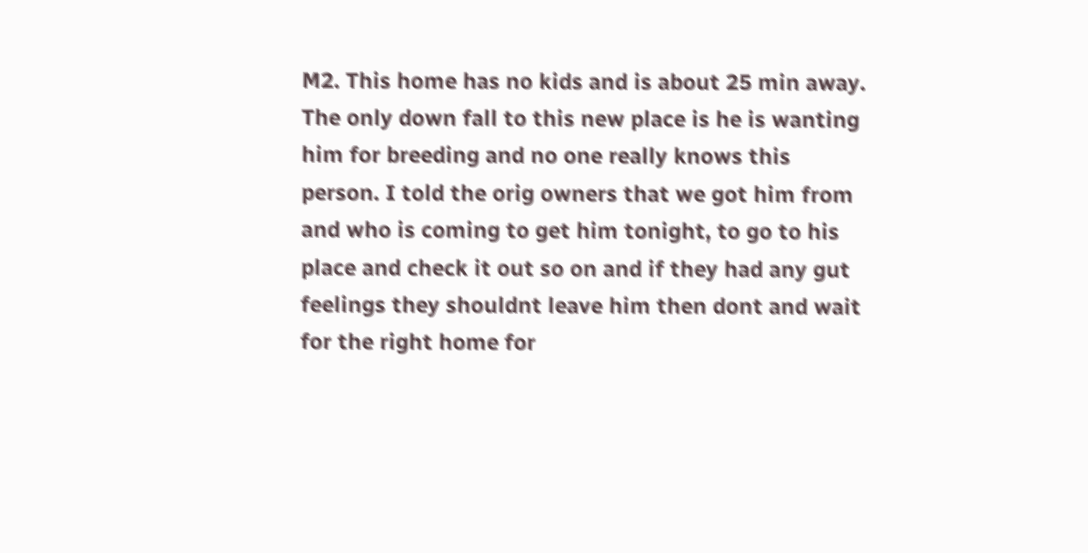M2. This home has no kids and is about 25 min away. The only down fall to this new place is he is wanting him for breeding and no one really knows this person. I told the orig owners that we got him from and who is coming to get him tonight, to go to his place and check it out so on and if they had any gut feelings they shouldnt leave him then dont and wait for the right home for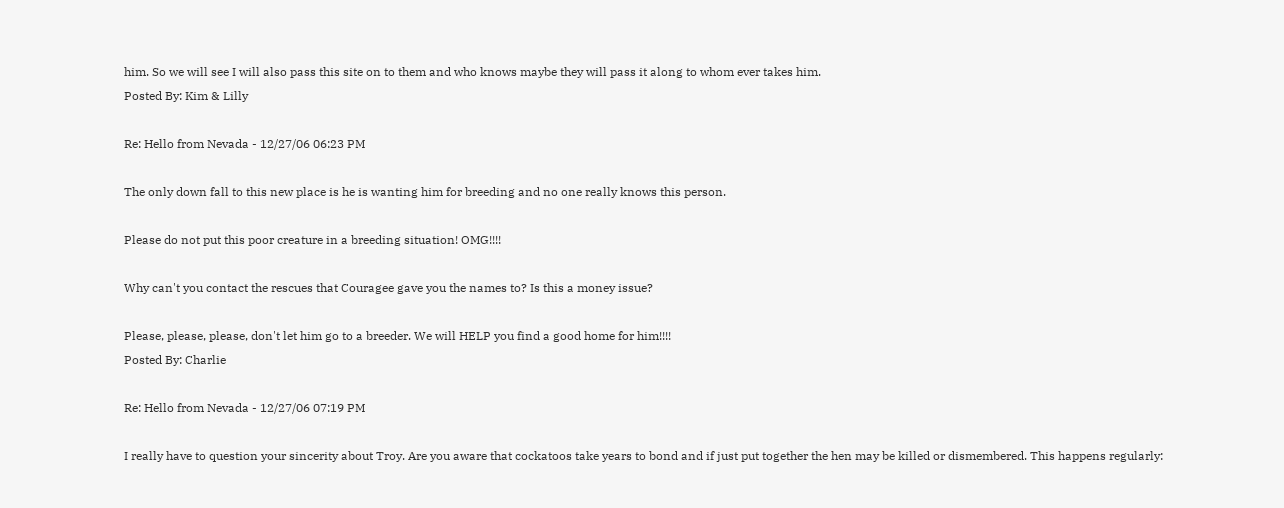him. So we will see I will also pass this site on to them and who knows maybe they will pass it along to whom ever takes him.
Posted By: Kim & Lilly

Re: Hello from Nevada - 12/27/06 06:23 PM

The only down fall to this new place is he is wanting him for breeding and no one really knows this person.

Please do not put this poor creature in a breeding situation! OMG!!!!

Why can't you contact the rescues that Couragee gave you the names to? Is this a money issue?

Please, please, please, don't let him go to a breeder. We will HELP you find a good home for him!!!!
Posted By: Charlie

Re: Hello from Nevada - 12/27/06 07:19 PM

I really have to question your sincerity about Troy. Are you aware that cockatoos take years to bond and if just put together the hen may be killed or dismembered. This happens regularly: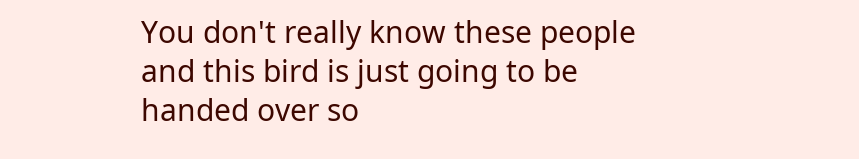You don't really know these people and this bird is just going to be handed over so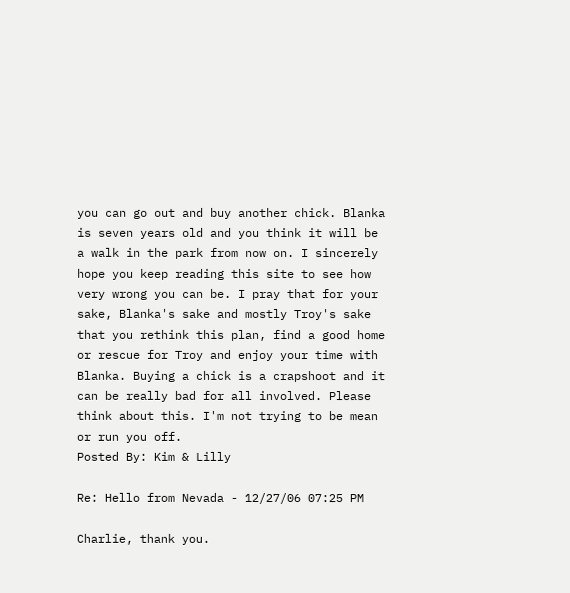you can go out and buy another chick. Blanka is seven years old and you think it will be a walk in the park from now on. I sincerely hope you keep reading this site to see how very wrong you can be. I pray that for your sake, Blanka's sake and mostly Troy's sake that you rethink this plan, find a good home or rescue for Troy and enjoy your time with Blanka. Buying a chick is a crapshoot and it can be really bad for all involved. Please think about this. I'm not trying to be mean or run you off.
Posted By: Kim & Lilly

Re: Hello from Nevada - 12/27/06 07:25 PM

Charlie, thank you.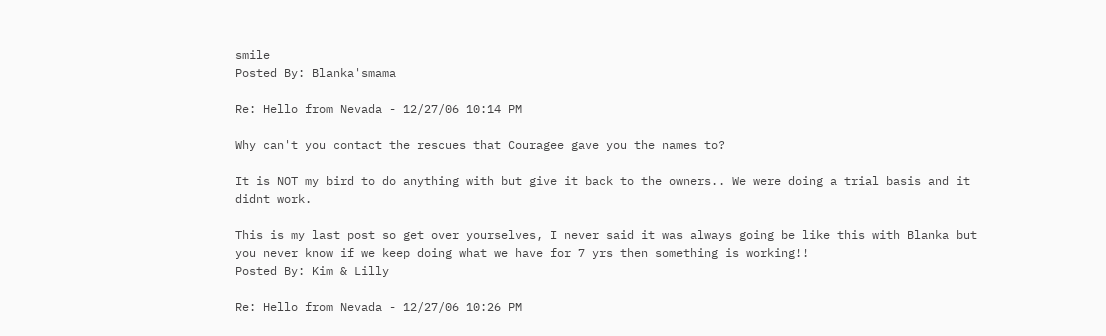smile
Posted By: Blanka'smama

Re: Hello from Nevada - 12/27/06 10:14 PM

Why can't you contact the rescues that Couragee gave you the names to?

It is NOT my bird to do anything with but give it back to the owners.. We were doing a trial basis and it didnt work.

This is my last post so get over yourselves, I never said it was always going be like this with Blanka but you never know if we keep doing what we have for 7 yrs then something is working!!
Posted By: Kim & Lilly

Re: Hello from Nevada - 12/27/06 10:26 PM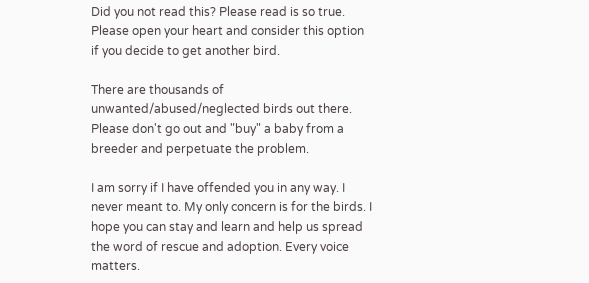Did you not read this? Please read is so true. Please open your heart and consider this option if you decide to get another bird.

There are thousands of unwanted/abused/neglected birds out there. Please don't go out and "buy" a baby from a breeder and perpetuate the problem.

I am sorry if I have offended you in any way. I never meant to. My only concern is for the birds. I hope you can stay and learn and help us spread the word of rescue and adoption. Every voice matters.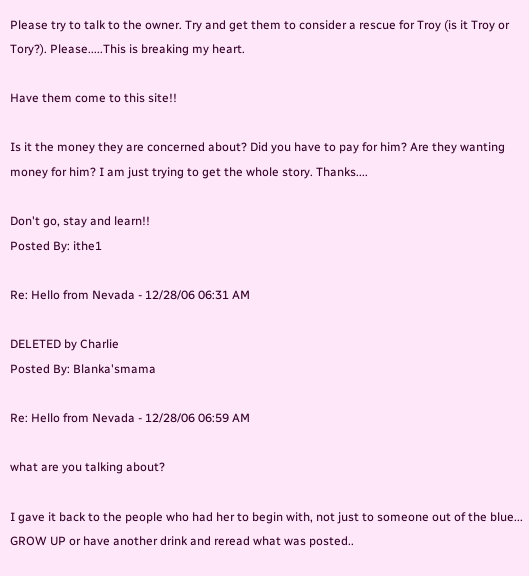Please try to talk to the owner. Try and get them to consider a rescue for Troy (is it Troy or Tory?). Please.....This is breaking my heart.

Have them come to this site!!

Is it the money they are concerned about? Did you have to pay for him? Are they wanting money for him? I am just trying to get the whole story. Thanks....

Don't go, stay and learn!!
Posted By: ithe1

Re: Hello from Nevada - 12/28/06 06:31 AM

DELETED by Charlie
Posted By: Blanka'smama

Re: Hello from Nevada - 12/28/06 06:59 AM

what are you talking about?

I gave it back to the people who had her to begin with, not just to someone out of the blue... GROW UP or have another drink and reread what was posted..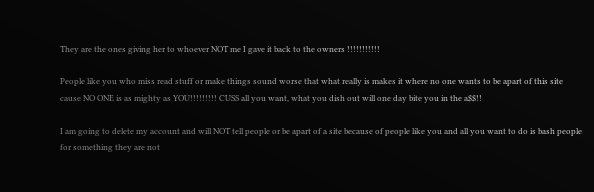They are the ones giving her to whoever NOT me I gave it back to the owners !!!!!!!!!!!

People like you who miss read stuff or make things sound worse that what really is makes it where no one wants to be apart of this site cause NO ONE is as mighty as YOU!!!!!!!!! CUSS all you want, what you dish out will one day bite you in the a$$!!

I am going to delete my account and will NOT tell people or be apart of a site because of people like you and all you want to do is bash people for something they are not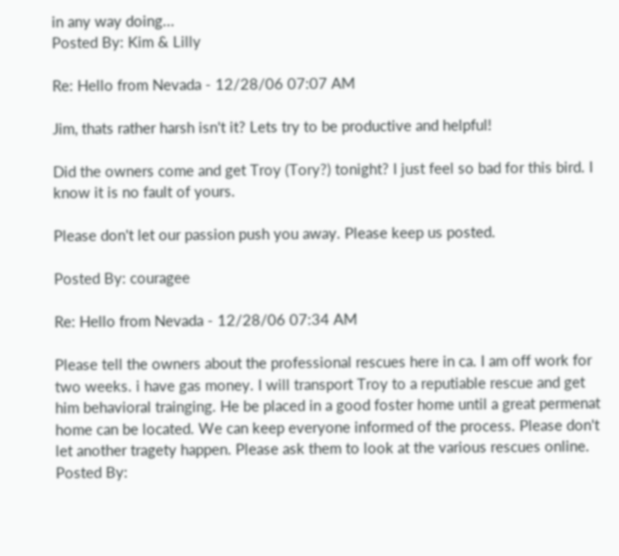in any way doing...
Posted By: Kim & Lilly

Re: Hello from Nevada - 12/28/06 07:07 AM

Jim, thats rather harsh isn't it? Lets try to be productive and helpful!

Did the owners come and get Troy (Tory?) tonight? I just feel so bad for this bird. I know it is no fault of yours.

Please don't let our passion push you away. Please keep us posted.

Posted By: couragee

Re: Hello from Nevada - 12/28/06 07:34 AM

Please tell the owners about the professional rescues here in ca. I am off work for two weeks. i have gas money. I will transport Troy to a reputiable rescue and get him behavioral trainging. He be placed in a good foster home until a great permenat home can be located. We can keep everyone informed of the process. Please don't let another tragety happen. Please ask them to look at the various rescues online.
Posted By: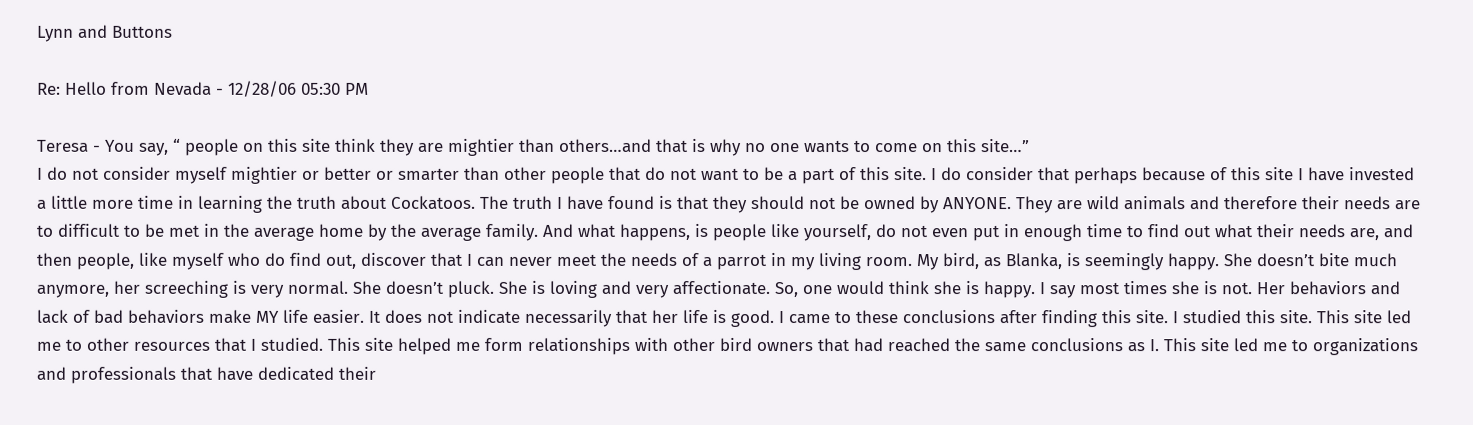Lynn and Buttons

Re: Hello from Nevada - 12/28/06 05:30 PM

Teresa - You say, “ people on this site think they are mightier than others…and that is why no one wants to come on this site…”
I do not consider myself mightier or better or smarter than other people that do not want to be a part of this site. I do consider that perhaps because of this site I have invested a little more time in learning the truth about Cockatoos. The truth I have found is that they should not be owned by ANYONE. They are wild animals and therefore their needs are to difficult to be met in the average home by the average family. And what happens, is people like yourself, do not even put in enough time to find out what their needs are, and then people, like myself who do find out, discover that I can never meet the needs of a parrot in my living room. My bird, as Blanka, is seemingly happy. She doesn’t bite much anymore, her screeching is very normal. She doesn’t pluck. She is loving and very affectionate. So, one would think she is happy. I say most times she is not. Her behaviors and lack of bad behaviors make MY life easier. It does not indicate necessarily that her life is good. I came to these conclusions after finding this site. I studied this site. This site led me to other resources that I studied. This site helped me form relationships with other bird owners that had reached the same conclusions as I. This site led me to organizations and professionals that have dedicated their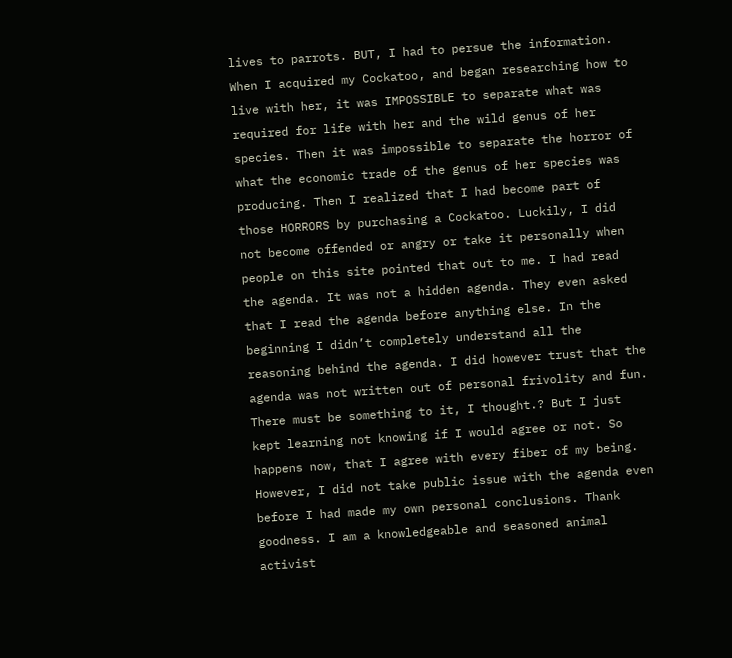lives to parrots. BUT, I had to persue the information. When I acquired my Cockatoo, and began researching how to live with her, it was IMPOSSIBLE to separate what was required for life with her and the wild genus of her species. Then it was impossible to separate the horror of what the economic trade of the genus of her species was producing. Then I realized that I had become part of those HORRORS by purchasing a Cockatoo. Luckily, I did not become offended or angry or take it personally when people on this site pointed that out to me. I had read the agenda. It was not a hidden agenda. They even asked that I read the agenda before anything else. In the beginning I didn’t completely understand all the reasoning behind the agenda. I did however trust that the agenda was not written out of personal frivolity and fun. There must be something to it, I thought.? But I just kept learning not knowing if I would agree or not. So happens now, that I agree with every fiber of my being. However, I did not take public issue with the agenda even before I had made my own personal conclusions. Thank goodness. I am a knowledgeable and seasoned animal activist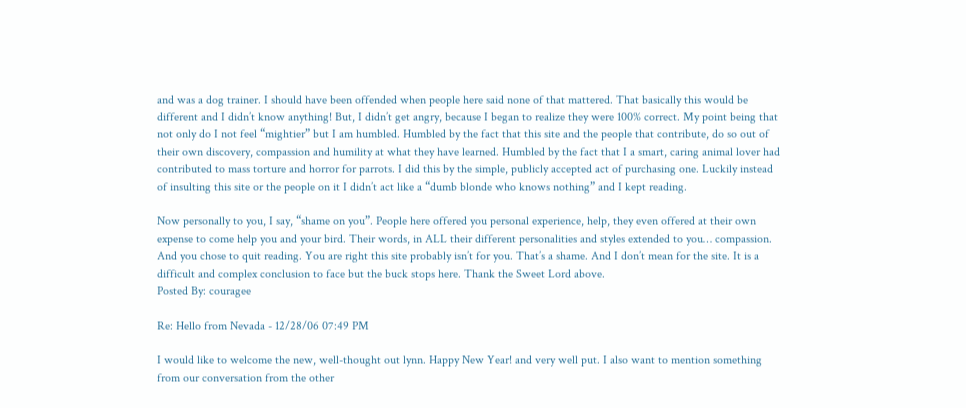and was a dog trainer. I should have been offended when people here said none of that mattered. That basically this would be different and I didn’t know anything! But, I didn’t get angry, because I began to realize they were 100% correct. My point being that not only do I not feel “mightier” but I am humbled. Humbled by the fact that this site and the people that contribute, do so out of their own discovery, compassion and humility at what they have learned. Humbled by the fact that I a smart, caring animal lover had contributed to mass torture and horror for parrots. I did this by the simple, publicly accepted act of purchasing one. Luckily instead of insulting this site or the people on it I didn’t act like a “dumb blonde who knows nothing” and I kept reading.

Now personally to you, I say, “shame on you”. People here offered you personal experience, help, they even offered at their own expense to come help you and your bird. Their words, in ALL their different personalities and styles extended to you… compassion. And you chose to quit reading. You are right this site probably isn’t for you. That’s a shame. And I don’t mean for the site. It is a difficult and complex conclusion to face but the buck stops here. Thank the Sweet Lord above.
Posted By: couragee

Re: Hello from Nevada - 12/28/06 07:49 PM

I would like to welcome the new, well-thought out lynn. Happy New Year! and very well put. I also want to mention something from our conversation from the other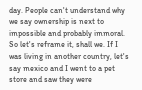day. People can't understand why we say ownership is next to impossible and probably immoral. So let's reframe it, shall we. If I was living in another country, let's say mexico and I went to a pet store and saw they were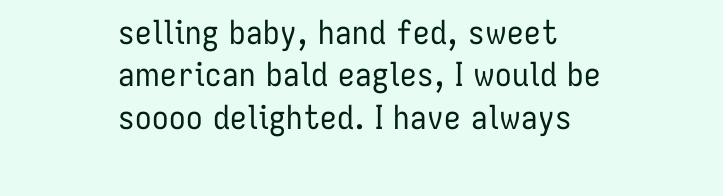selling baby, hand fed, sweet american bald eagles, I would be soooo delighted. I have always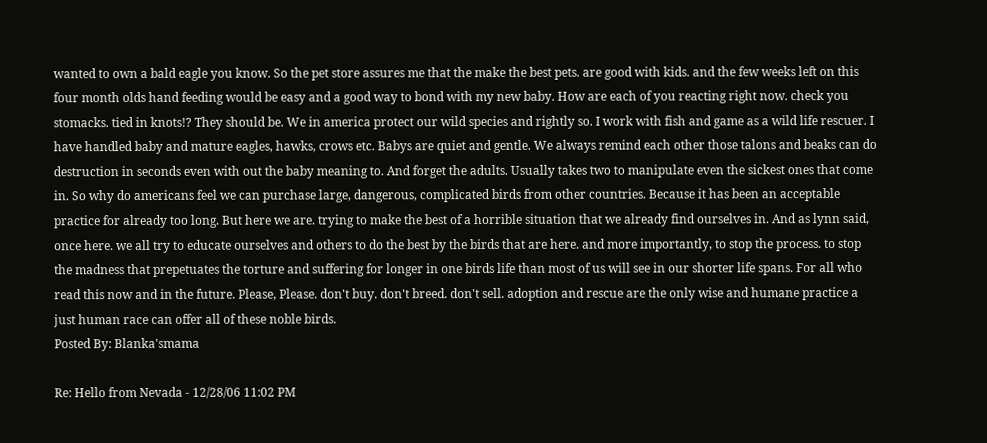wanted to own a bald eagle you know. So the pet store assures me that the make the best pets. are good with kids. and the few weeks left on this four month olds hand feeding would be easy and a good way to bond with my new baby. How are each of you reacting right now. check you stomacks. tied in knots!? They should be. We in america protect our wild species and rightly so. I work with fish and game as a wild life rescuer. I have handled baby and mature eagles, hawks, crows etc. Babys are quiet and gentle. We always remind each other those talons and beaks can do destruction in seconds even with out the baby meaning to. And forget the adults. Usually takes two to manipulate even the sickest ones that come in. So why do americans feel we can purchase large, dangerous, complicated birds from other countries. Because it has been an acceptable practice for already too long. But here we are. trying to make the best of a horrible situation that we already find ourselves in. And as lynn said, once here. we all try to educate ourselves and others to do the best by the birds that are here. and more importantly, to stop the process. to stop the madness that prepetuates the torture and suffering for longer in one birds life than most of us will see in our shorter life spans. For all who read this now and in the future. Please, Please. don't buy. don't breed. don't sell. adoption and rescue are the only wise and humane practice a just human race can offer all of these noble birds.
Posted By: Blanka'smama

Re: Hello from Nevada - 12/28/06 11:02 PM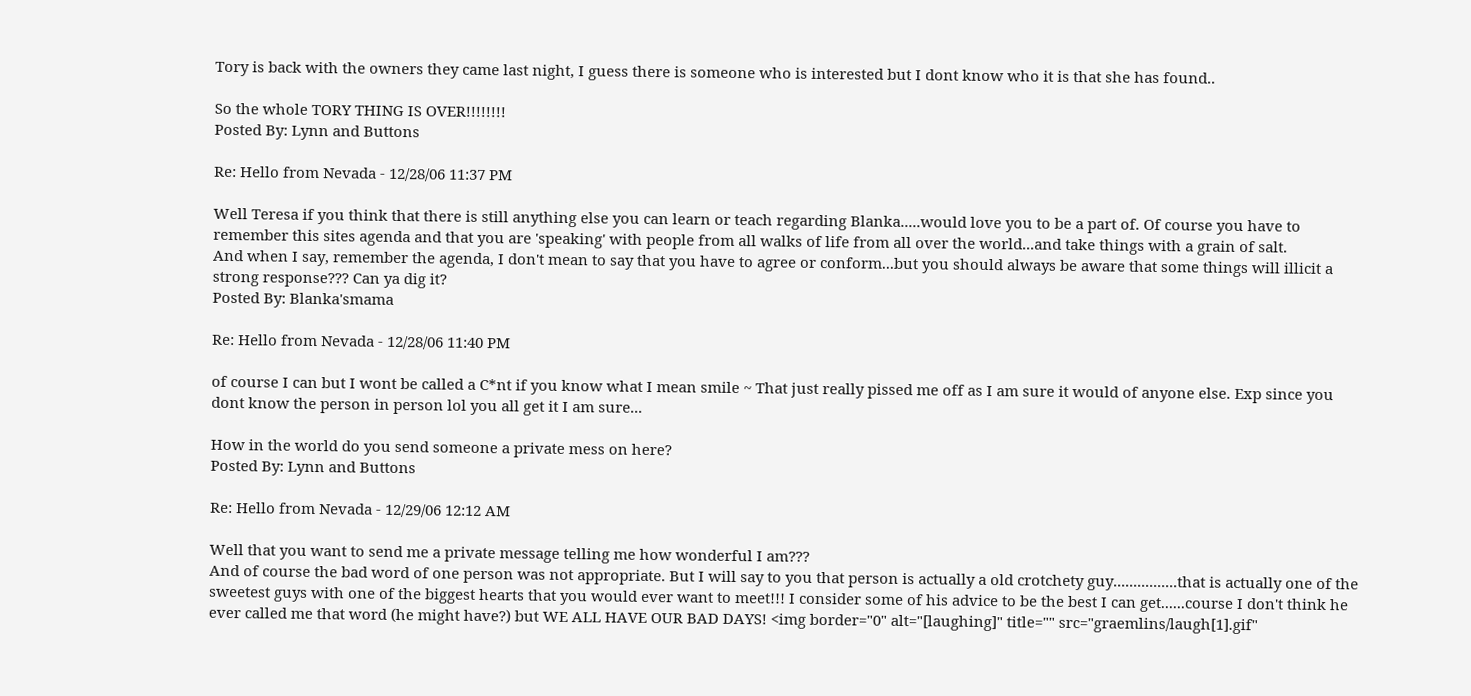Tory is back with the owners they came last night, I guess there is someone who is interested but I dont know who it is that she has found..

So the whole TORY THING IS OVER!!!!!!!!
Posted By: Lynn and Buttons

Re: Hello from Nevada - 12/28/06 11:37 PM

Well Teresa if you think that there is still anything else you can learn or teach regarding Blanka.....would love you to be a part of. Of course you have to remember this sites agenda and that you are 'speaking' with people from all walks of life from all over the world...and take things with a grain of salt.
And when I say, remember the agenda, I don't mean to say that you have to agree or conform...but you should always be aware that some things will illicit a strong response??? Can ya dig it?
Posted By: Blanka'smama

Re: Hello from Nevada - 12/28/06 11:40 PM

of course I can but I wont be called a C*nt if you know what I mean smile ~ That just really pissed me off as I am sure it would of anyone else. Exp since you dont know the person in person lol you all get it I am sure...

How in the world do you send someone a private mess on here?
Posted By: Lynn and Buttons

Re: Hello from Nevada - 12/29/06 12:12 AM

Well that you want to send me a private message telling me how wonderful I am???
And of course the bad word of one person was not appropriate. But I will say to you that person is actually a old crotchety guy................that is actually one of the sweetest guys with one of the biggest hearts that you would ever want to meet!!! I consider some of his advice to be the best I can get......course I don't think he ever called me that word (he might have?) but WE ALL HAVE OUR BAD DAYS! <img border="0" alt="[laughing]" title="" src="graemlins/laugh[1].gif"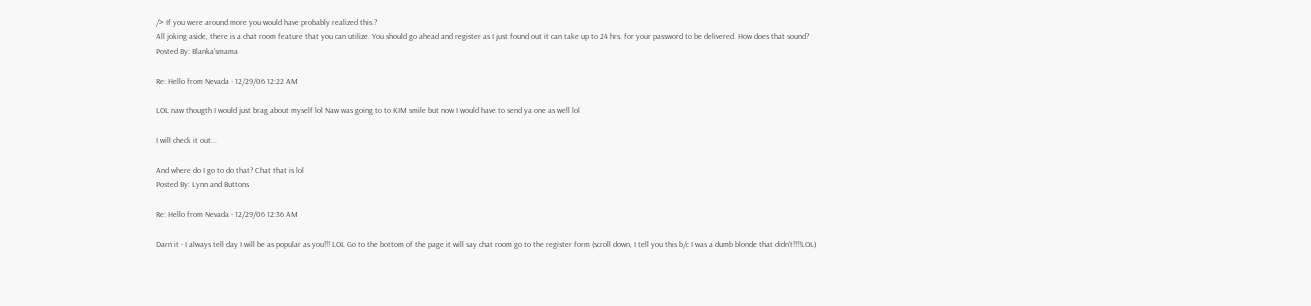/> If you were around more you would have probably realized this.?
All joking aside, there is a chat room feature that you can utilize. You should go ahead and register as I just found out it can take up to 24 hrs. for your password to be delivered. How does that sound?
Posted By: Blanka'smama

Re: Hello from Nevada - 12/29/06 12:22 AM

LOL naw thougth I would just brag about myself lol Naw was going to to KIM smile but now I would have to send ya one as well lol

I will check it out...

And where do I go to do that? Chat that is lol
Posted By: Lynn and Buttons

Re: Hello from Nevada - 12/29/06 12:36 AM

Darn it - I always tell day I will be as popular as you!!! LOL Go to the bottom of the page it will say chat room go to the register form (scroll down, I tell you this b/c I was a dumb blonde that didn't!!!!LOL)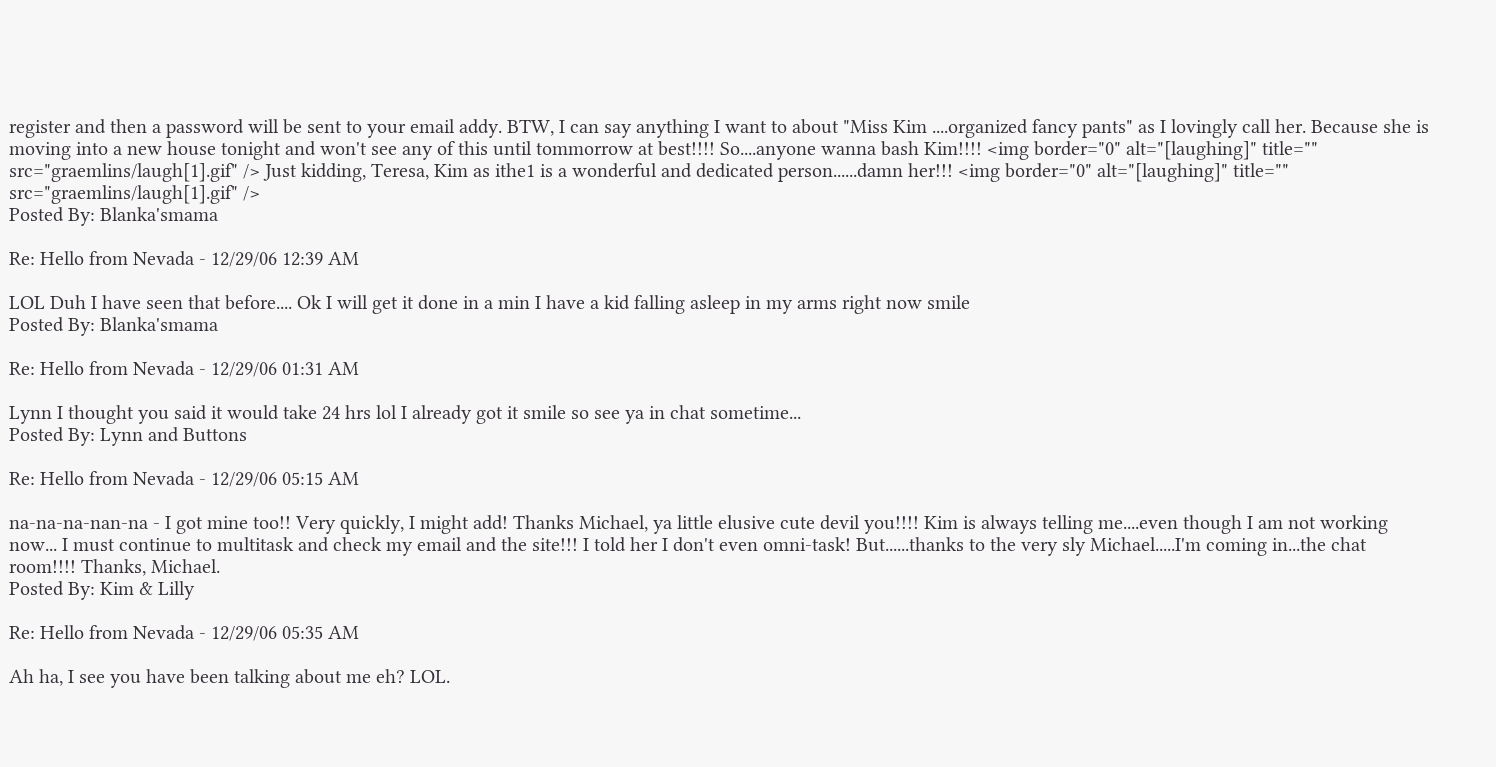register and then a password will be sent to your email addy. BTW, I can say anything I want to about "Miss Kim ....organized fancy pants" as I lovingly call her. Because she is moving into a new house tonight and won't see any of this until tommorrow at best!!!! So....anyone wanna bash Kim!!!! <img border="0" alt="[laughing]" title="" src="graemlins/laugh[1].gif" /> Just kidding, Teresa, Kim as ithe1 is a wonderful and dedicated person......damn her!!! <img border="0" alt="[laughing]" title="" src="graemlins/laugh[1].gif" />
Posted By: Blanka'smama

Re: Hello from Nevada - 12/29/06 12:39 AM

LOL Duh I have seen that before.... Ok I will get it done in a min I have a kid falling asleep in my arms right now smile
Posted By: Blanka'smama

Re: Hello from Nevada - 12/29/06 01:31 AM

Lynn I thought you said it would take 24 hrs lol I already got it smile so see ya in chat sometime...
Posted By: Lynn and Buttons

Re: Hello from Nevada - 12/29/06 05:15 AM

na-na-na-nan-na - I got mine too!! Very quickly, I might add! Thanks Michael, ya little elusive cute devil you!!!! Kim is always telling me....even though I am not working now... I must continue to multitask and check my email and the site!!! I told her I don't even omni-task! But......thanks to the very sly Michael.....I'm coming in...the chat room!!!! Thanks, Michael.
Posted By: Kim & Lilly

Re: Hello from Nevada - 12/29/06 05:35 AM

Ah ha, I see you have been talking about me eh? LOL.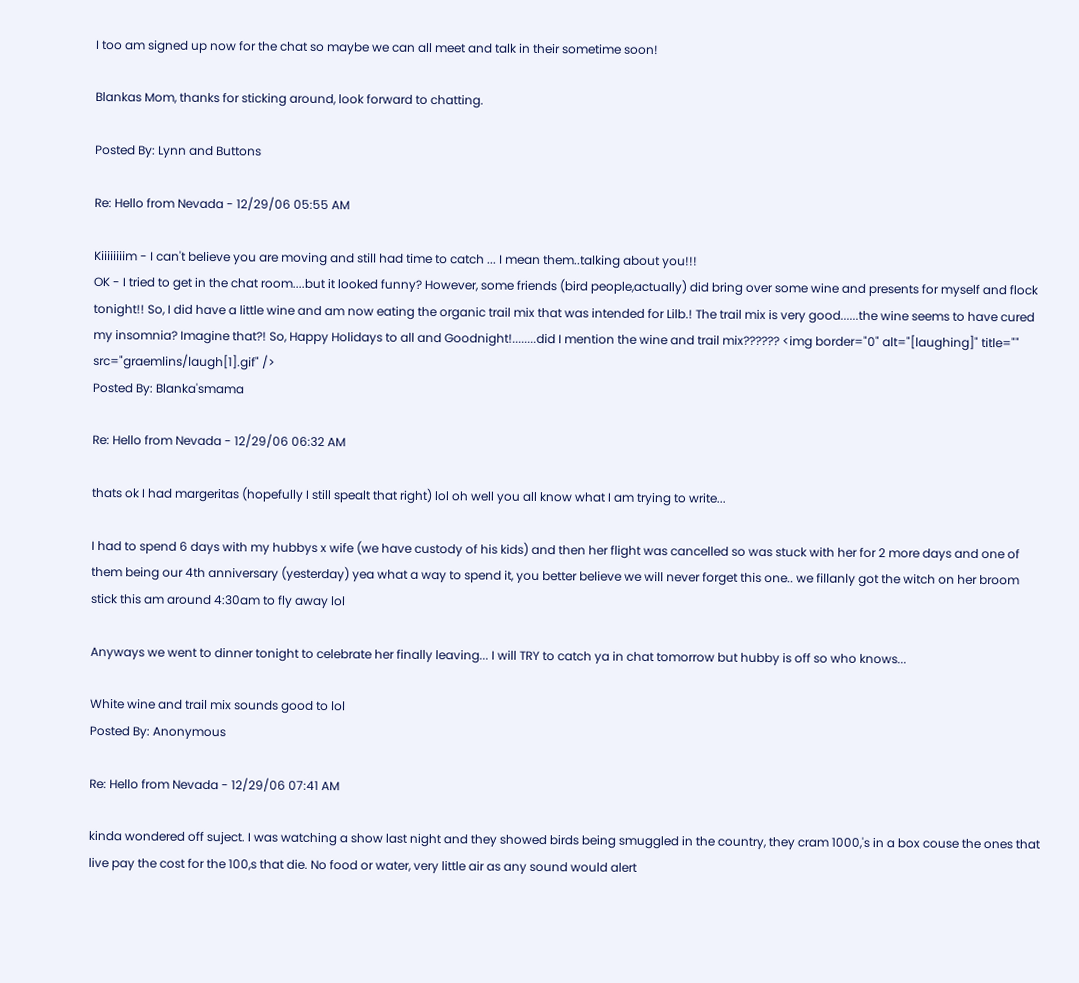I too am signed up now for the chat so maybe we can all meet and talk in their sometime soon!

Blankas Mom, thanks for sticking around, look forward to chatting.

Posted By: Lynn and Buttons

Re: Hello from Nevada - 12/29/06 05:55 AM

Kiiiiiiiim - I can't believe you are moving and still had time to catch ... I mean them..talking about you!!!
OK - I tried to get in the chat room....but it looked funny? However, some friends (bird people,actually) did bring over some wine and presents for myself and flock tonight!! So, I did have a little wine and am now eating the organic trail mix that was intended for Lilb.! The trail mix is very good......the wine seems to have cured my insomnia? Imagine that?! So, Happy Holidays to all and Goodnight!........did I mention the wine and trail mix?????? <img border="0" alt="[laughing]" title="" src="graemlins/laugh[1].gif" />
Posted By: Blanka'smama

Re: Hello from Nevada - 12/29/06 06:32 AM

thats ok I had margeritas (hopefully I still spealt that right) lol oh well you all know what I am trying to write...

I had to spend 6 days with my hubbys x wife (we have custody of his kids) and then her flight was cancelled so was stuck with her for 2 more days and one of them being our 4th anniversary (yesterday) yea what a way to spend it, you better believe we will never forget this one.. we fillanly got the witch on her broom stick this am around 4:30am to fly away lol

Anyways we went to dinner tonight to celebrate her finally leaving... I will TRY to catch ya in chat tomorrow but hubby is off so who knows...

White wine and trail mix sounds good to lol
Posted By: Anonymous

Re: Hello from Nevada - 12/29/06 07:41 AM

kinda wondered off suject. I was watching a show last night and they showed birds being smuggled in the country, they cram 1000,'s in a box couse the ones that live pay the cost for the 100,s that die. No food or water, very little air as any sound would alert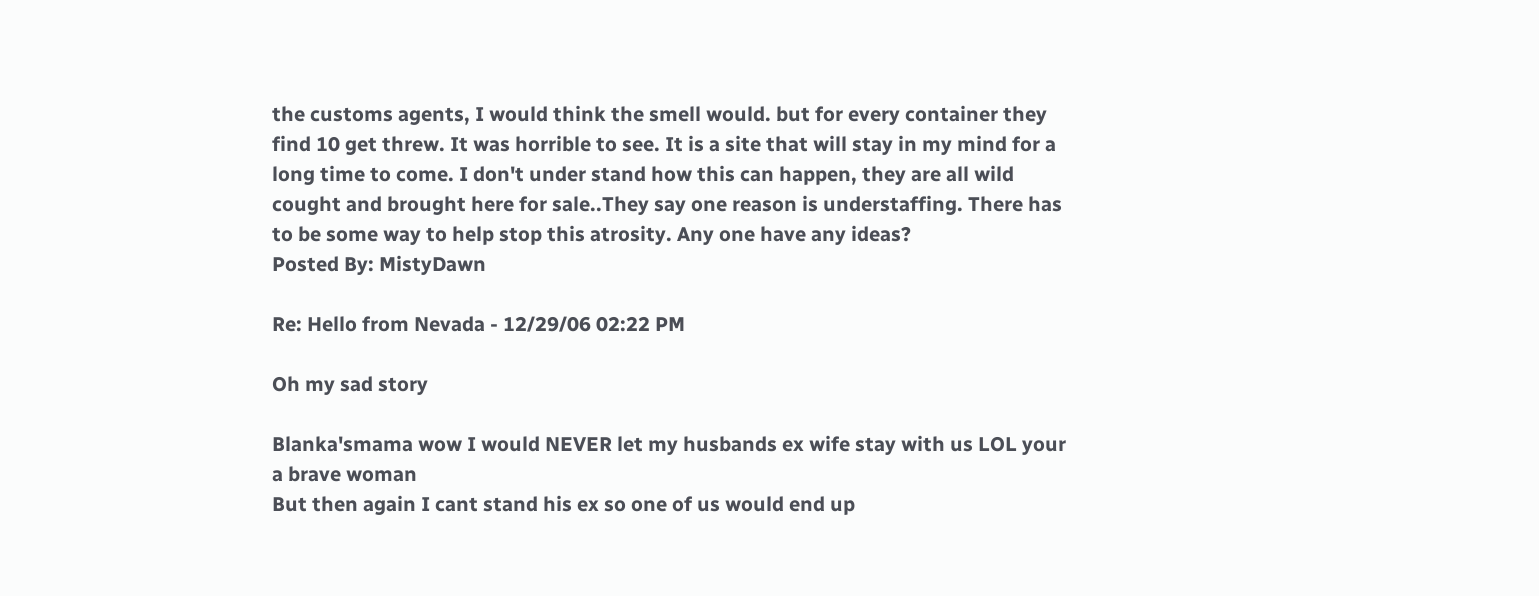the customs agents, I would think the smell would. but for every container they find 10 get threw. It was horrible to see. It is a site that will stay in my mind for a long time to come. I don't under stand how this can happen, they are all wild cought and brought here for sale..They say one reason is understaffing. There has to be some way to help stop this atrosity. Any one have any ideas?
Posted By: MistyDawn

Re: Hello from Nevada - 12/29/06 02:22 PM

Oh my sad story

Blanka'smama wow I would NEVER let my husbands ex wife stay with us LOL your a brave woman
But then again I cant stand his ex so one of us would end up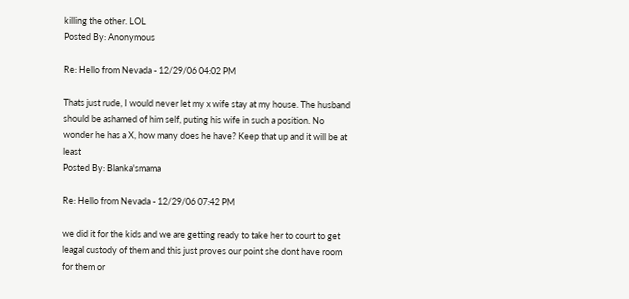killing the other. LOL
Posted By: Anonymous

Re: Hello from Nevada - 12/29/06 04:02 PM

Thats just rude, I would never let my x wife stay at my house. The husband should be ashamed of him self, puting his wife in such a position. No wonder he has a X, how many does he have? Keep that up and it will be at least
Posted By: Blanka'smama

Re: Hello from Nevada - 12/29/06 07:42 PM

we did it for the kids and we are getting ready to take her to court to get leagal custody of them and this just proves our point she dont have room for them or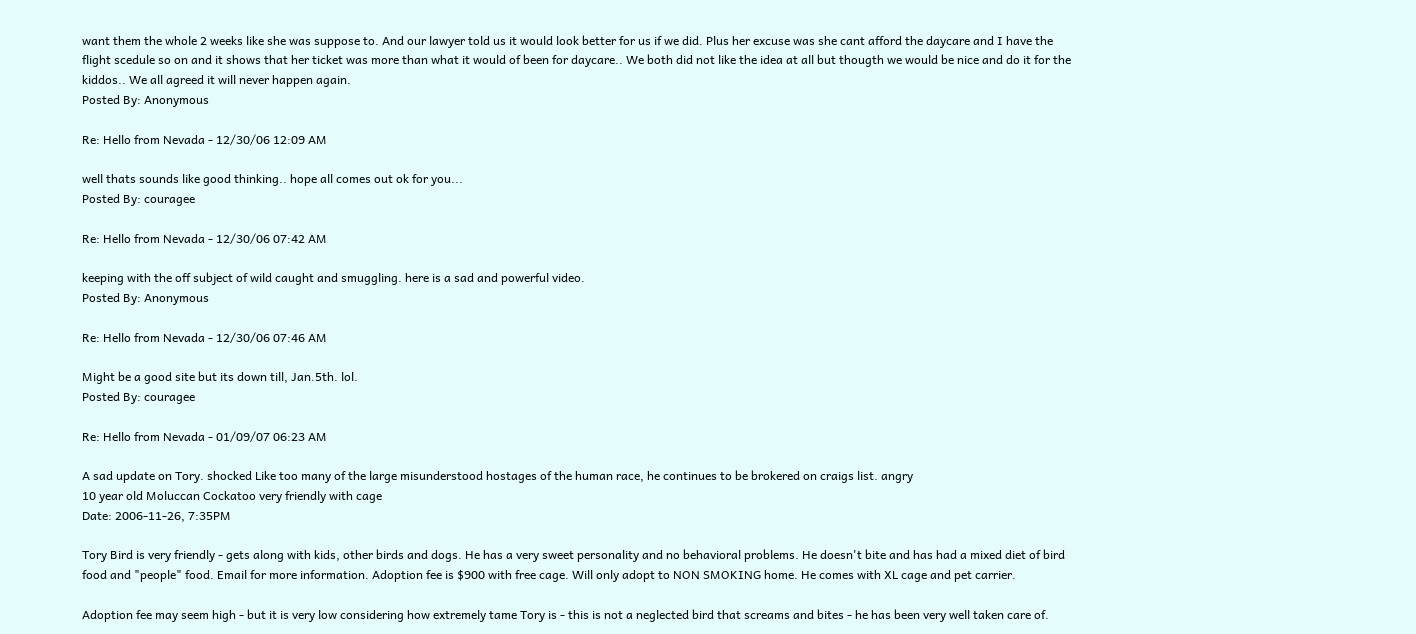want them the whole 2 weeks like she was suppose to. And our lawyer told us it would look better for us if we did. Plus her excuse was she cant afford the daycare and I have the flight scedule so on and it shows that her ticket was more than what it would of been for daycare.. We both did not like the idea at all but thougth we would be nice and do it for the kiddos.. We all agreed it will never happen again.
Posted By: Anonymous

Re: Hello from Nevada - 12/30/06 12:09 AM

well thats sounds like good thinking.. hope all comes out ok for you...
Posted By: couragee

Re: Hello from Nevada - 12/30/06 07:42 AM

keeping with the off subject of wild caught and smuggling. here is a sad and powerful video.
Posted By: Anonymous

Re: Hello from Nevada - 12/30/06 07:46 AM

Might be a good site but its down till, Jan.5th. lol.
Posted By: couragee

Re: Hello from Nevada - 01/09/07 06:23 AM

A sad update on Tory. shocked Like too many of the large misunderstood hostages of the human race, he continues to be brokered on craigs list. angry
10 year old Moluccan Cockatoo very friendly with cage
Date: 2006-11-26, 7:35PM

Tory Bird is very friendly - gets along with kids, other birds and dogs. He has a very sweet personality and no behavioral problems. He doesn't bite and has had a mixed diet of bird food and "people" food. Email for more information. Adoption fee is $900 with free cage. Will only adopt to NON SMOKING home. He comes with XL cage and pet carrier.

Adoption fee may seem high - but it is very low considering how extremely tame Tory is - this is not a neglected bird that screams and bites - he has been very well taken care of.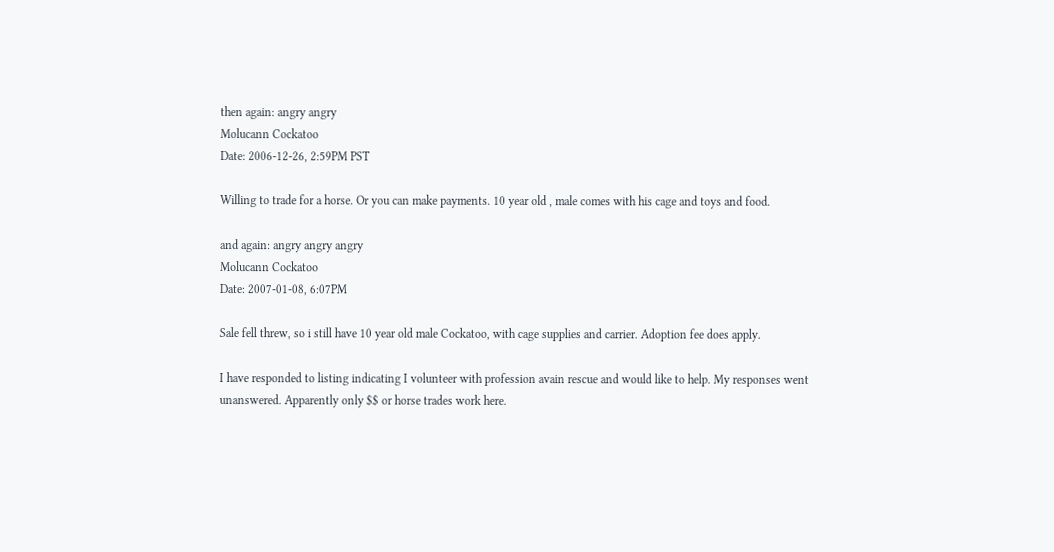then again: angry angry
Molucann Cockatoo
Date: 2006-12-26, 2:59PM PST

Willing to trade for a horse. Or you can make payments. 10 year old , male comes with his cage and toys and food.

and again: angry angry angry
Molucann Cockatoo
Date: 2007-01-08, 6:07PM

Sale fell threw, so i still have 10 year old male Cockatoo, with cage supplies and carrier. Adoption fee does apply.

I have responded to listing indicating I volunteer with profession avain rescue and would like to help. My responses went unanswered. Apparently only $$ or horse trades work here.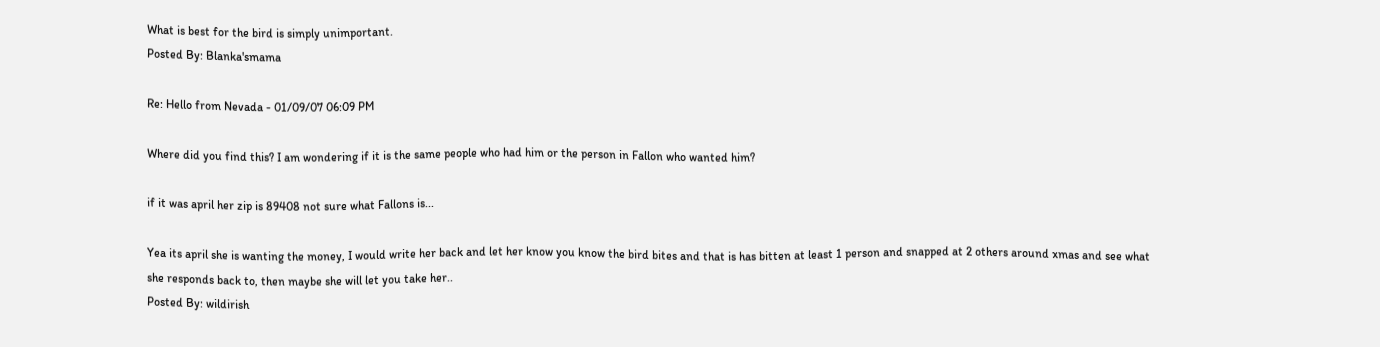What is best for the bird is simply unimportant.
Posted By: Blanka'smama

Re: Hello from Nevada - 01/09/07 06:09 PM

Where did you find this? I am wondering if it is the same people who had him or the person in Fallon who wanted him?

if it was april her zip is 89408 not sure what Fallons is...

Yea its april she is wanting the money, I would write her back and let her know you know the bird bites and that is has bitten at least 1 person and snapped at 2 others around xmas and see what she responds back to, then maybe she will let you take her..
Posted By: wildirish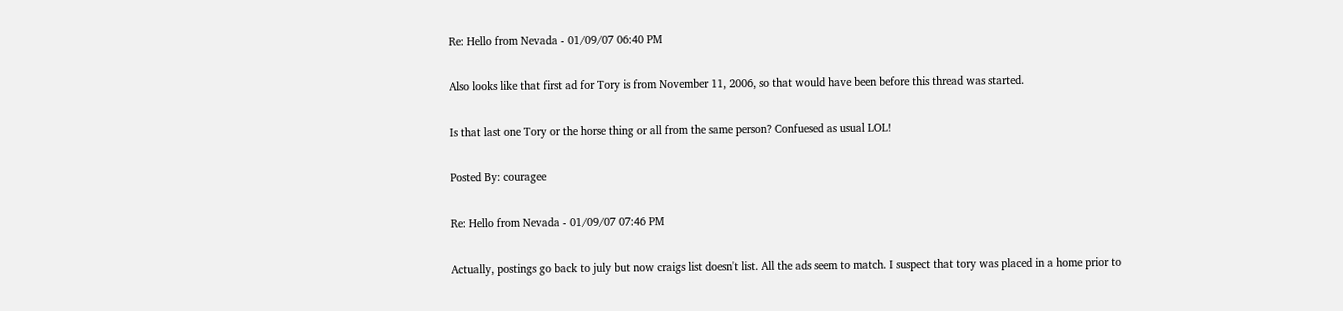Re: Hello from Nevada - 01/09/07 06:40 PM

Also looks like that first ad for Tory is from November 11, 2006, so that would have been before this thread was started.

Is that last one Tory or the horse thing or all from the same person? Confuesed as usual LOL!

Posted By: couragee

Re: Hello from Nevada - 01/09/07 07:46 PM

Actually, postings go back to july but now craigs list doesn't list. All the ads seem to match. I suspect that tory was placed in a home prior to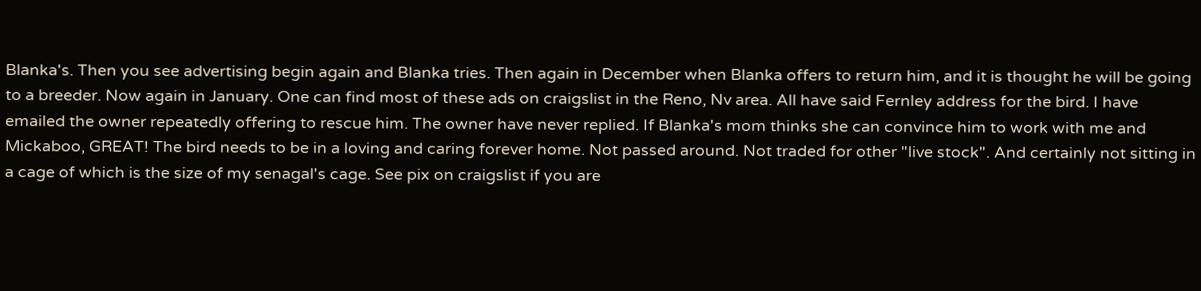Blanka's. Then you see advertising begin again and Blanka tries. Then again in December when Blanka offers to return him, and it is thought he will be going to a breeder. Now again in January. One can find most of these ads on craigslist in the Reno, Nv area. All have said Fernley address for the bird. I have emailed the owner repeatedly offering to rescue him. The owner have never replied. If Blanka's mom thinks she can convince him to work with me and Mickaboo, GREAT! The bird needs to be in a loving and caring forever home. Not passed around. Not traded for other "live stock". And certainly not sitting in a cage of which is the size of my senagal's cage. See pix on craigslist if you are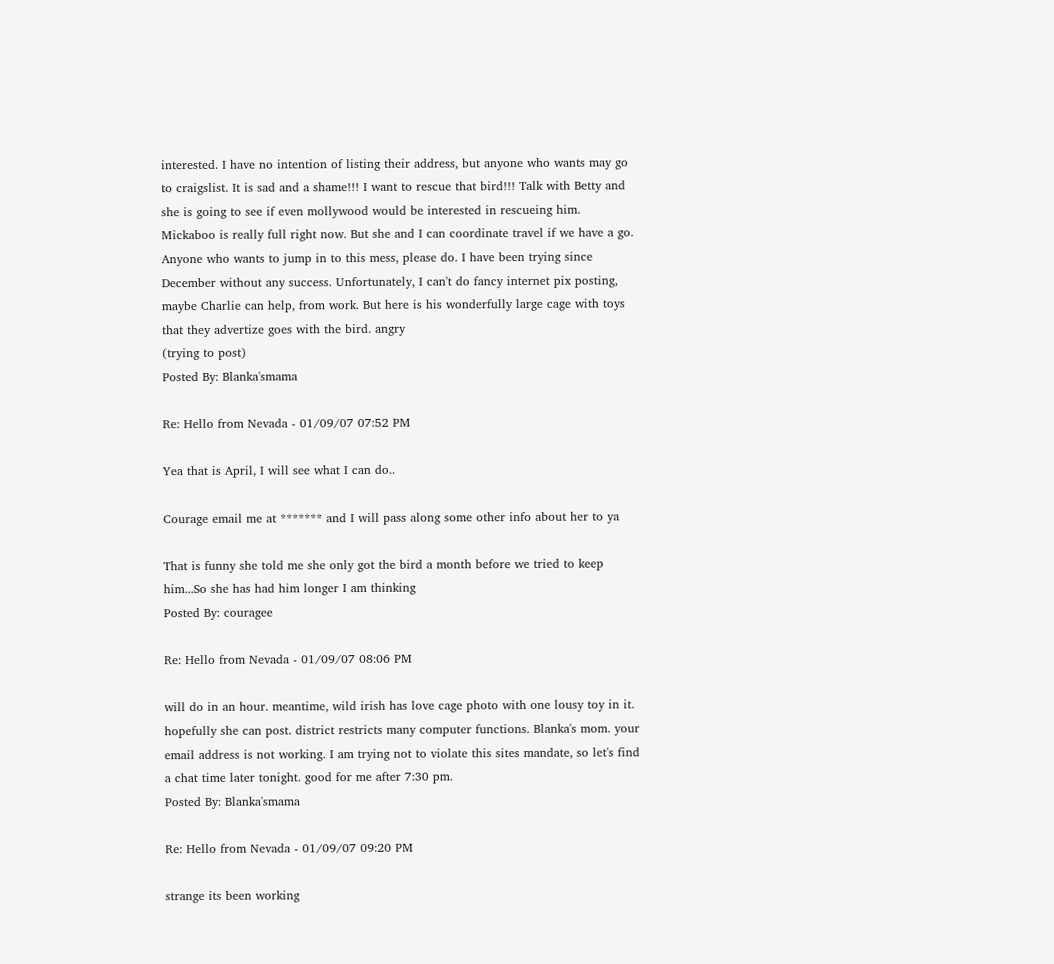interested. I have no intention of listing their address, but anyone who wants may go to craigslist. It is sad and a shame!!! I want to rescue that bird!!! Talk with Betty and she is going to see if even mollywood would be interested in rescueing him. Mickaboo is really full right now. But she and I can coordinate travel if we have a go. Anyone who wants to jump in to this mess, please do. I have been trying since December without any success. Unfortunately, I can't do fancy internet pix posting, maybe Charlie can help, from work. But here is his wonderfully large cage with toys that they advertize goes with the bird. angry
(trying to post)
Posted By: Blanka'smama

Re: Hello from Nevada - 01/09/07 07:52 PM

Yea that is April, I will see what I can do..

Courage email me at ******* and I will pass along some other info about her to ya

That is funny she told me she only got the bird a month before we tried to keep him...So she has had him longer I am thinking
Posted By: couragee

Re: Hello from Nevada - 01/09/07 08:06 PM

will do in an hour. meantime, wild irish has love cage photo with one lousy toy in it. hopefully she can post. district restricts many computer functions. Blanka's mom. your email address is not working. I am trying not to violate this sites mandate, so let's find a chat time later tonight. good for me after 7:30 pm.
Posted By: Blanka'smama

Re: Hello from Nevada - 01/09/07 09:20 PM

strange its been working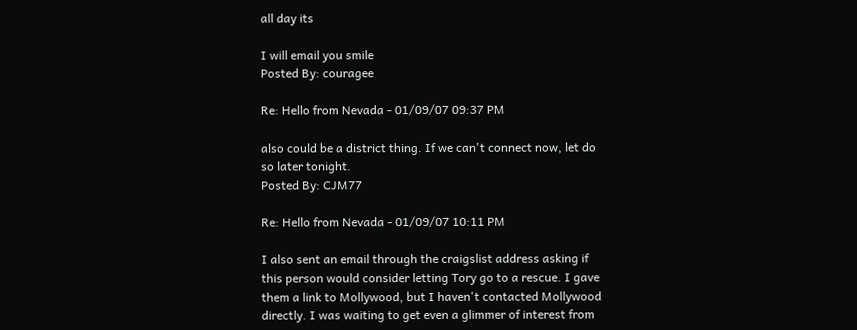all day its

I will email you smile
Posted By: couragee

Re: Hello from Nevada - 01/09/07 09:37 PM

also could be a district thing. If we can't connect now, let do so later tonight.
Posted By: CJM77

Re: Hello from Nevada - 01/09/07 10:11 PM

I also sent an email through the craigslist address asking if this person would consider letting Tory go to a rescue. I gave them a link to Mollywood, but I haven't contacted Mollywood directly. I was waiting to get even a glimmer of interest from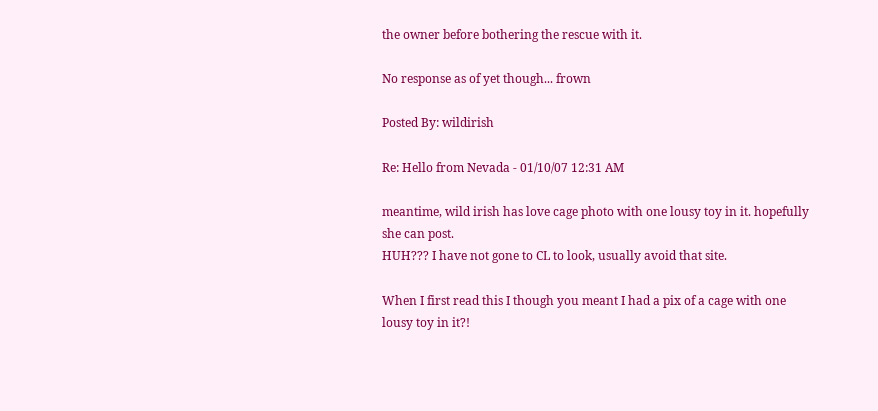the owner before bothering the rescue with it.

No response as of yet though... frown

Posted By: wildirish

Re: Hello from Nevada - 01/10/07 12:31 AM

meantime, wild irish has love cage photo with one lousy toy in it. hopefully she can post.
HUH??? I have not gone to CL to look, usually avoid that site.

When I first read this I though you meant I had a pix of a cage with one lousy toy in it?!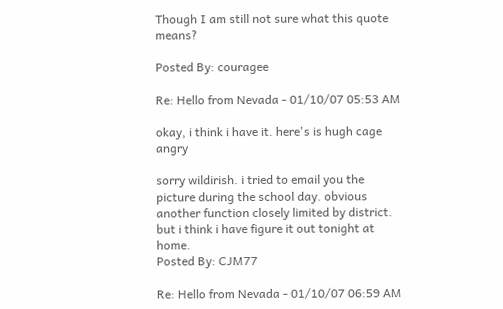Though I am still not sure what this quote means?

Posted By: couragee

Re: Hello from Nevada - 01/10/07 05:53 AM

okay, i think i have it. here's is hugh cage angry

sorry wildirish. i tried to email you the picture during the school day. obvious another function closely limited by district. but i think i have figure it out tonight at home.
Posted By: CJM77

Re: Hello from Nevada - 01/10/07 06:59 AM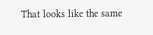That looks like the same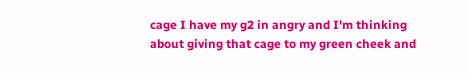cage I have my g2 in angry and I'm thinking about giving that cage to my green cheek and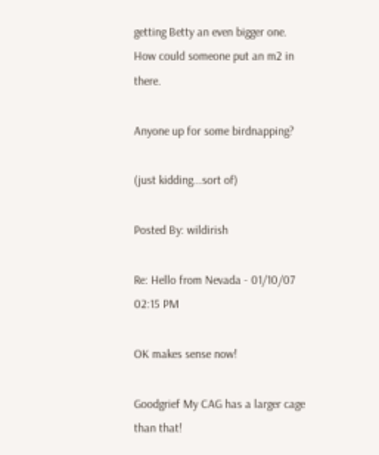getting Betty an even bigger one. How could someone put an m2 in there.

Anyone up for some birdnapping?

(just kidding...sort of)

Posted By: wildirish

Re: Hello from Nevada - 01/10/07 02:15 PM

OK makes sense now!

Goodgrief My CAG has a larger cage than that!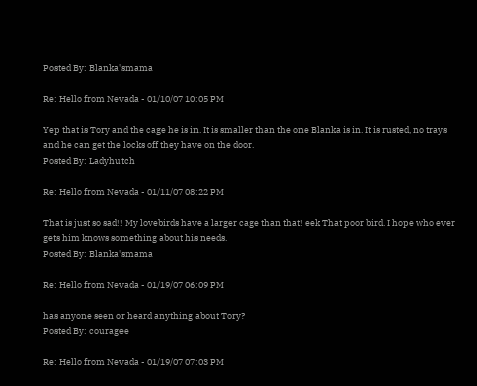Posted By: Blanka'smama

Re: Hello from Nevada - 01/10/07 10:05 PM

Yep that is Tory and the cage he is in. It is smaller than the one Blanka is in. It is rusted, no trays and he can get the locks off they have on the door.
Posted By: Ladyhutch

Re: Hello from Nevada - 01/11/07 08:22 PM

That is just so sad!! My lovebirds have a larger cage than that! eek That poor bird. I hope who ever gets him knows something about his needs.
Posted By: Blanka'smama

Re: Hello from Nevada - 01/19/07 06:09 PM

has anyone seen or heard anything about Tory?
Posted By: couragee

Re: Hello from Nevada - 01/19/07 07:03 PM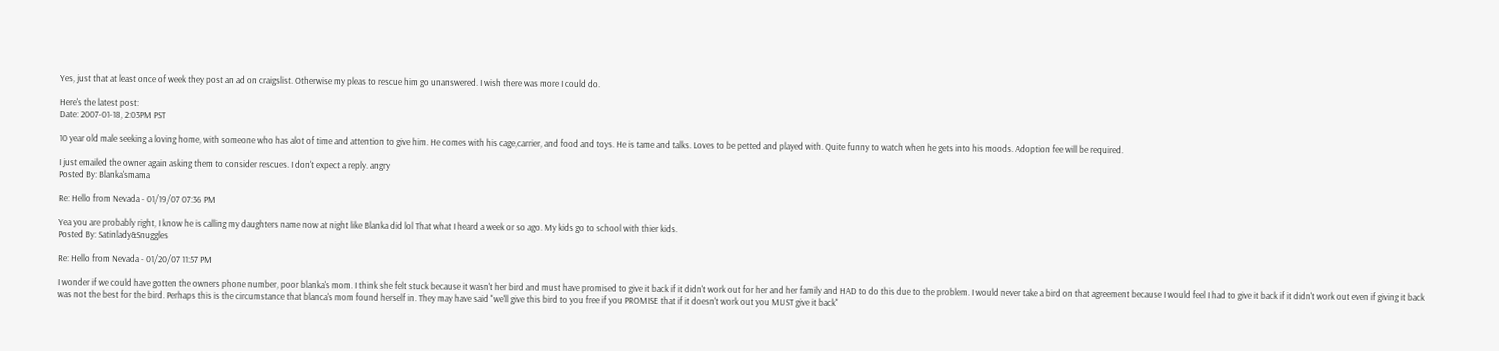Yes, just that at least once of week they post an ad on craigslist. Otherwise my pleas to rescue him go unanswered. I wish there was more I could do.

Here's the latest post:
Date: 2007-01-18, 2:03PM PST

10 year old male seeking a loving home, with someone who has alot of time and attention to give him. He comes with his cage,carrier, and food and toys. He is tame and talks. Loves to be petted and played with. Quite funny to watch when he gets into his moods. Adoption fee will be required.

I just emailed the owner again asking them to consider rescues. I don't expect a reply. angry
Posted By: Blanka'smama

Re: Hello from Nevada - 01/19/07 07:36 PM

Yea you are probably right, I know he is calling my daughters name now at night like Blanka did lol That what I heard a week or so ago. My kids go to school with thier kids.
Posted By: Satinlady&Snuggles

Re: Hello from Nevada - 01/20/07 11:57 PM

I wonder if we could have gotten the owners phone number, poor blanka's mom. I think she felt stuck because it wasn't her bird and must have promised to give it back if it didn't work out for her and her family and HAD to do this due to the problem. I would never take a bird on that agreement because I would feel I had to give it back if it didn't work out even if giving it back was not the best for the bird. Perhaps this is the circumstance that blanca's mom found herself in. They may have said "we'll give this bird to you free if you PROMISE that if it doesn't work out you MUST give it back"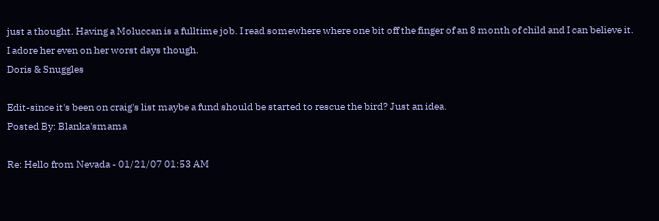just a thought. Having a Moluccan is a fulltime job. I read somewhere where one bit off the finger of an 8 month of child and I can believe it. I adore her even on her worst days though.
Doris & Snuggles

Edit-since it's been on craig's list maybe a fund should be started to rescue the bird? Just an idea.
Posted By: Blanka'smama

Re: Hello from Nevada - 01/21/07 01:53 AM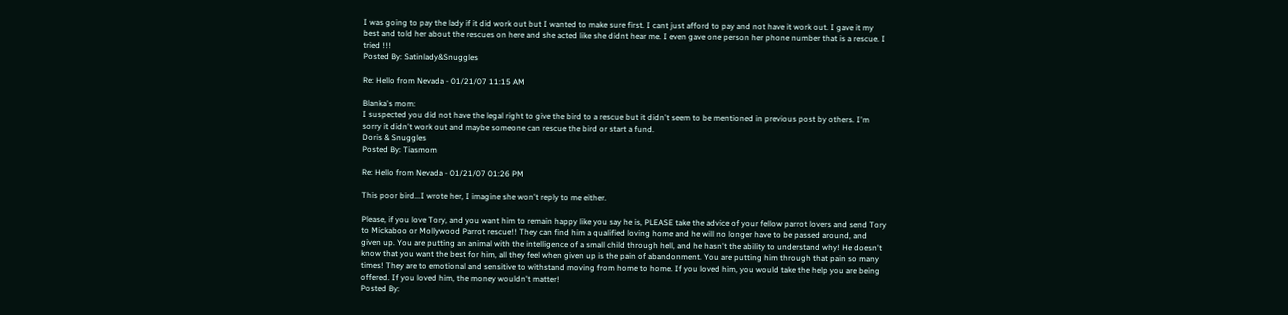I was going to pay the lady if it did work out but I wanted to make sure first. I cant just afford to pay and not have it work out. I gave it my best and told her about the rescues on here and she acted like she didnt hear me. I even gave one person her phone number that is a rescue. I tried !!!
Posted By: Satinlady&Snuggles

Re: Hello from Nevada - 01/21/07 11:15 AM

Blanka's mom:
I suspected you did not have the legal right to give the bird to a rescue but it didn't seem to be mentioned in previous post by others. I'm sorry it didn't work out and maybe someone can rescue the bird or start a fund.
Doris & Snuggles
Posted By: Tiasmom

Re: Hello from Nevada - 01/21/07 01:26 PM

This poor bird...I wrote her, I imagine she won't reply to me either.

Please, if you love Tory, and you want him to remain happy like you say he is, PLEASE take the advice of your fellow parrot lovers and send Tory to Mickaboo or Mollywood Parrot rescue!! They can find him a qualified loving home and he will no longer have to be passed around, and given up. You are putting an animal with the intelligence of a small child through hell, and he hasn't the ability to understand why! He doesn't know that you want the best for him, all they feel when given up is the pain of abandonment. You are putting him through that pain so many times! They are to emotional and sensitive to withstand moving from home to home. If you loved him, you would take the help you are being offered. If you loved him, the money wouldn't matter!
Posted By: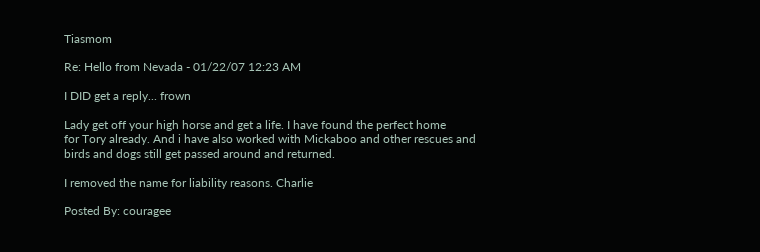Tiasmom

Re: Hello from Nevada - 01/22/07 12:23 AM

I DID get a reply... frown

Lady get off your high horse and get a life. I have found the perfect home
for Tory already. And i have also worked with Mickaboo and other rescues and
birds and dogs still get passed around and returned.

I removed the name for liability reasons. Charlie

Posted By: couragee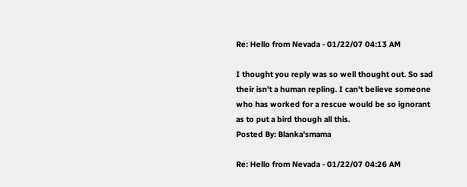Re: Hello from Nevada - 01/22/07 04:13 AM

I thought you reply was so well thought out. So sad their isn't a human repling. I can't believe someone who has worked for a rescue would be so ignorant as to put a bird though all this.
Posted By: Blanka'smama

Re: Hello from Nevada - 01/22/07 04:26 AM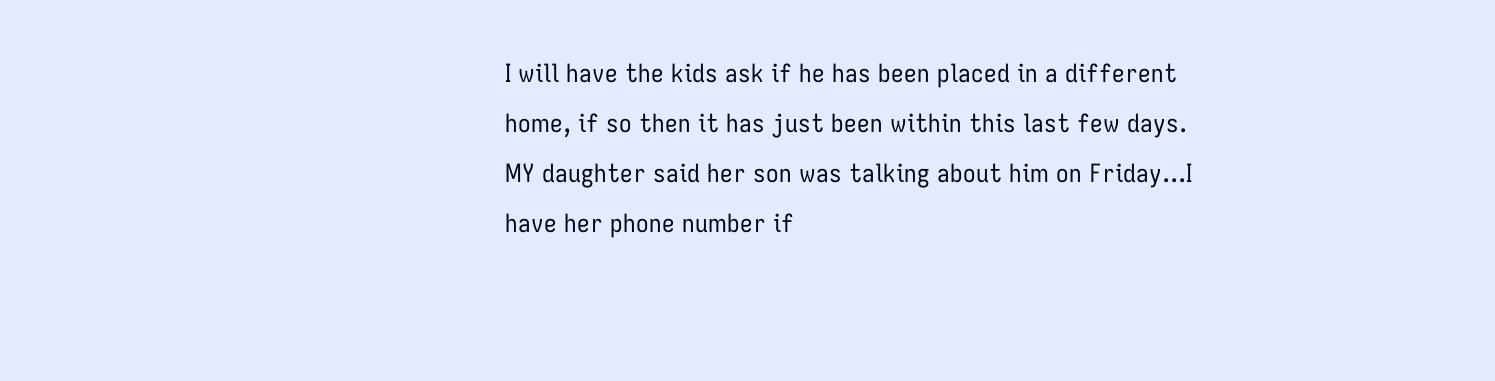I will have the kids ask if he has been placed in a different home, if so then it has just been within this last few days. MY daughter said her son was talking about him on Friday...I have her phone number if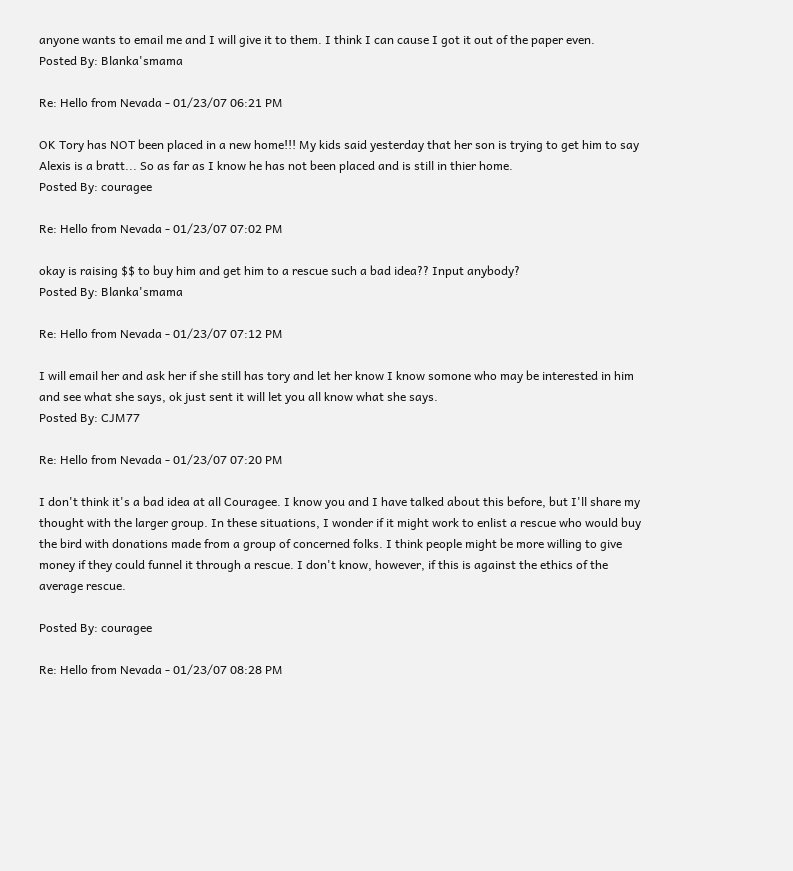anyone wants to email me and I will give it to them. I think I can cause I got it out of the paper even.
Posted By: Blanka'smama

Re: Hello from Nevada - 01/23/07 06:21 PM

OK Tory has NOT been placed in a new home!!! My kids said yesterday that her son is trying to get him to say Alexis is a bratt... So as far as I know he has not been placed and is still in thier home.
Posted By: couragee

Re: Hello from Nevada - 01/23/07 07:02 PM

okay is raising $$ to buy him and get him to a rescue such a bad idea?? Input anybody?
Posted By: Blanka'smama

Re: Hello from Nevada - 01/23/07 07:12 PM

I will email her and ask her if she still has tory and let her know I know somone who may be interested in him and see what she says, ok just sent it will let you all know what she says.
Posted By: CJM77

Re: Hello from Nevada - 01/23/07 07:20 PM

I don't think it's a bad idea at all Couragee. I know you and I have talked about this before, but I'll share my thought with the larger group. In these situations, I wonder if it might work to enlist a rescue who would buy the bird with donations made from a group of concerned folks. I think people might be more willing to give money if they could funnel it through a rescue. I don't know, however, if this is against the ethics of the average rescue.

Posted By: couragee

Re: Hello from Nevada - 01/23/07 08:28 PM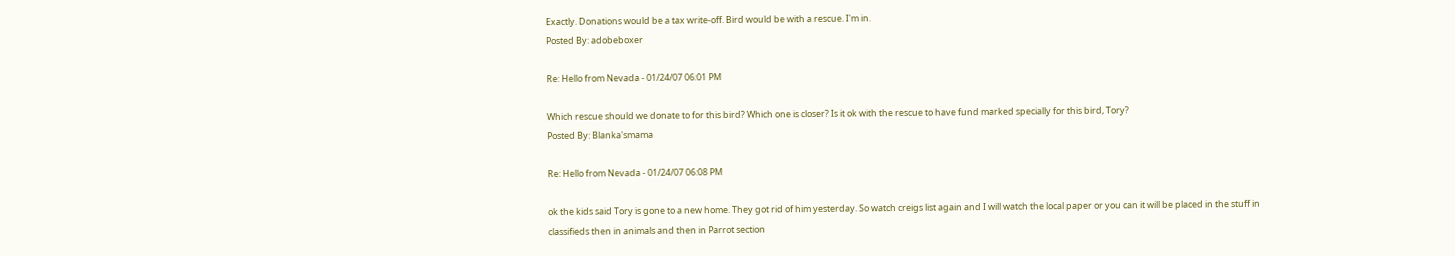Exactly. Donations would be a tax write-off. Bird would be with a rescue. I'm in.
Posted By: adobeboxer

Re: Hello from Nevada - 01/24/07 06:01 PM

Which rescue should we donate to for this bird? Which one is closer? Is it ok with the rescue to have fund marked specially for this bird, Tory?
Posted By: Blanka'smama

Re: Hello from Nevada - 01/24/07 06:08 PM

ok the kids said Tory is gone to a new home. They got rid of him yesterday. So watch creigs list again and I will watch the local paper or you can it will be placed in the stuff in classifieds then in animals and then in Parrot section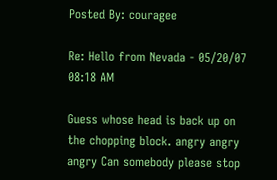Posted By: couragee

Re: Hello from Nevada - 05/20/07 08:18 AM

Guess whose head is back up on the chopping block. angry angry angry Can somebody please stop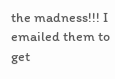the madness!!! I emailed them to get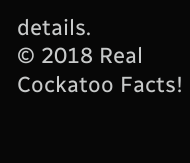details.
© 2018 Real Cockatoo Facts!